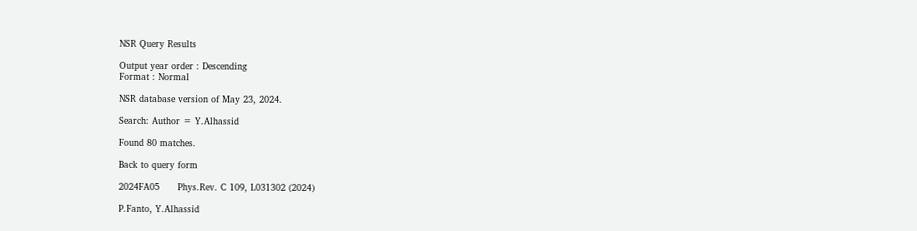NSR Query Results

Output year order : Descending
Format : Normal

NSR database version of May 23, 2024.

Search: Author = Y.Alhassid

Found 80 matches.

Back to query form

2024FA05      Phys.Rev. C 109, L031302 (2024)

P.Fanto, Y.Alhassid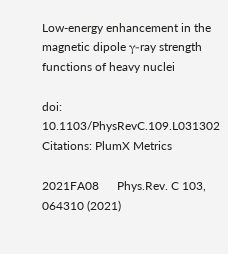Low-energy enhancement in the magnetic dipole γ-ray strength functions of heavy nuclei

doi: 10.1103/PhysRevC.109.L031302
Citations: PlumX Metrics

2021FA08      Phys.Rev. C 103, 064310 (2021)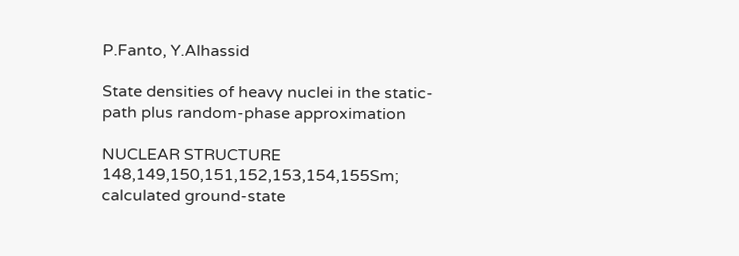P.Fanto, Y.Alhassid

State densities of heavy nuclei in the static-path plus random-phase approximation

NUCLEAR STRUCTURE 148,149,150,151,152,153,154,155Sm; calculated ground-state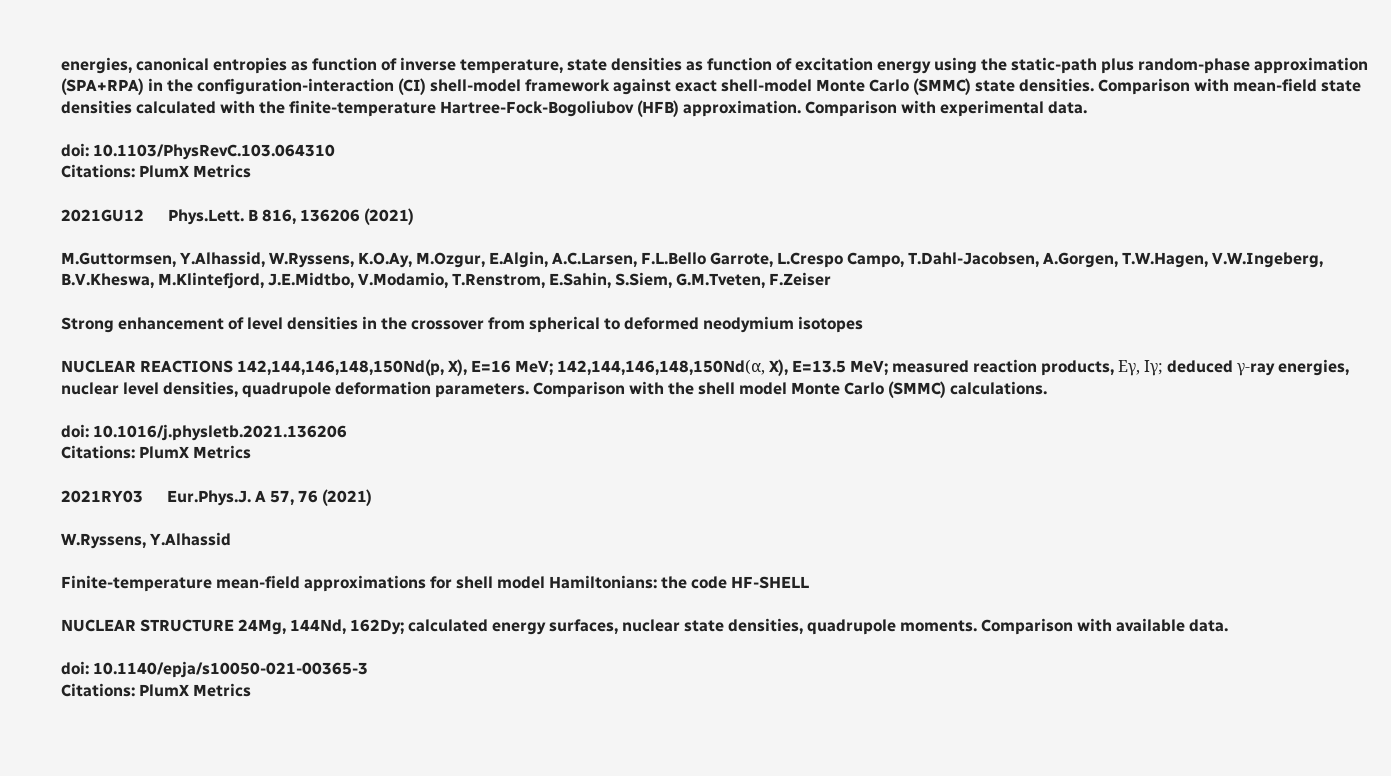energies, canonical entropies as function of inverse temperature, state densities as function of excitation energy using the static-path plus random-phase approximation (SPA+RPA) in the configuration-interaction (CI) shell-model framework against exact shell-model Monte Carlo (SMMC) state densities. Comparison with mean-field state densities calculated with the finite-temperature Hartree-Fock-Bogoliubov (HFB) approximation. Comparison with experimental data.

doi: 10.1103/PhysRevC.103.064310
Citations: PlumX Metrics

2021GU12      Phys.Lett. B 816, 136206 (2021)

M.Guttormsen, Y.Alhassid, W.Ryssens, K.O.Ay, M.Ozgur, E.Algin, A.C.Larsen, F.L.Bello Garrote, L.Crespo Campo, T.Dahl-Jacobsen, A.Gorgen, T.W.Hagen, V.W.Ingeberg, B.V.Kheswa, M.Klintefjord, J.E.Midtbo, V.Modamio, T.Renstrom, E.Sahin, S.Siem, G.M.Tveten, F.Zeiser

Strong enhancement of level densities in the crossover from spherical to deformed neodymium isotopes

NUCLEAR REACTIONS 142,144,146,148,150Nd(p, X), E=16 MeV; 142,144,146,148,150Nd(α, X), E=13.5 MeV; measured reaction products, Eγ, Iγ; deduced γ-ray energies, nuclear level densities, quadrupole deformation parameters. Comparison with the shell model Monte Carlo (SMMC) calculations.

doi: 10.1016/j.physletb.2021.136206
Citations: PlumX Metrics

2021RY03      Eur.Phys.J. A 57, 76 (2021)

W.Ryssens, Y.Alhassid

Finite-temperature mean-field approximations for shell model Hamiltonians: the code HF-SHELL

NUCLEAR STRUCTURE 24Mg, 144Nd, 162Dy; calculated energy surfaces, nuclear state densities, quadrupole moments. Comparison with available data.

doi: 10.1140/epja/s10050-021-00365-3
Citations: PlumX Metrics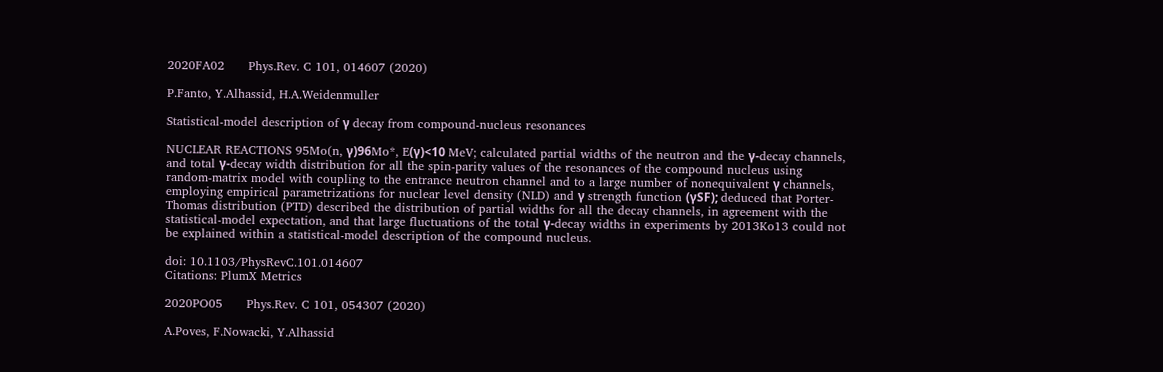2020FA02      Phys.Rev. C 101, 014607 (2020)

P.Fanto, Y.Alhassid, H.A.Weidenmuller

Statistical-model description of γ decay from compound-nucleus resonances

NUCLEAR REACTIONS 95Mo(n, γ)96Mo*, E(γ)<10 MeV; calculated partial widths of the neutron and the γ-decay channels, and total γ-decay width distribution for all the spin-parity values of the resonances of the compound nucleus using random-matrix model with coupling to the entrance neutron channel and to a large number of nonequivalent γ channels, employing empirical parametrizations for nuclear level density (NLD) and γ strength function (γSF); deduced that Porter-Thomas distribution (PTD) described the distribution of partial widths for all the decay channels, in agreement with the statistical-model expectation, and that large fluctuations of the total γ-decay widths in experiments by 2013Ko13 could not be explained within a statistical-model description of the compound nucleus.

doi: 10.1103/PhysRevC.101.014607
Citations: PlumX Metrics

2020PO05      Phys.Rev. C 101, 054307 (2020)

A.Poves, F.Nowacki, Y.Alhassid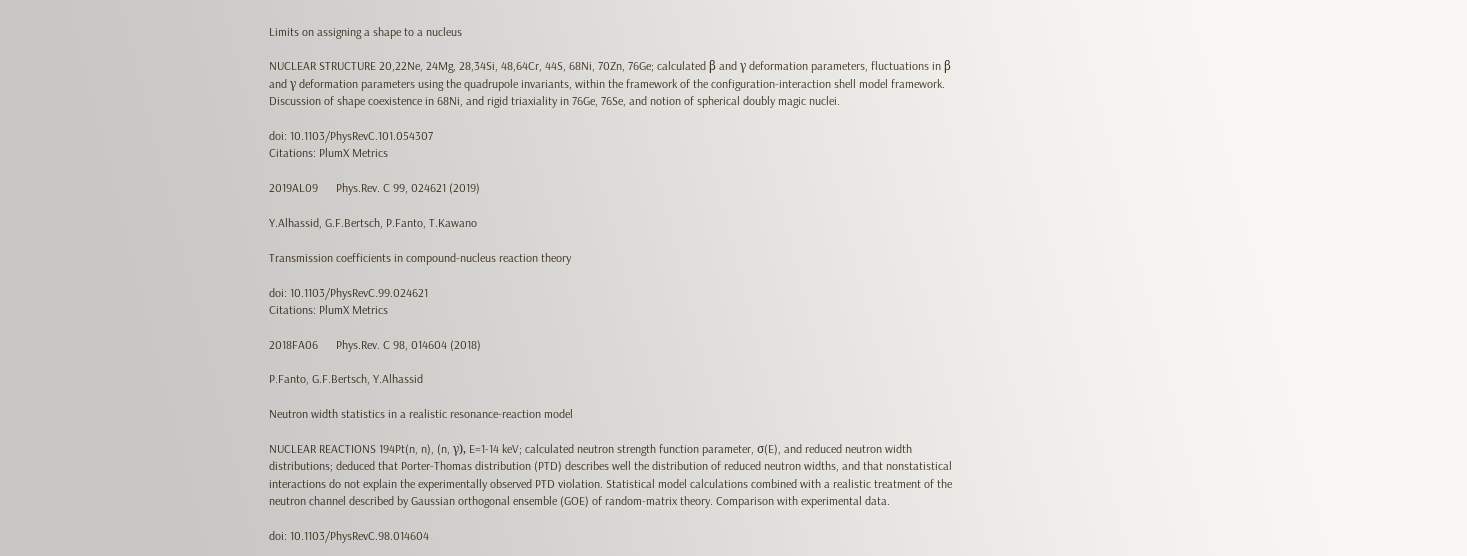Limits on assigning a shape to a nucleus

NUCLEAR STRUCTURE 20,22Ne, 24Mg, 28,34Si, 48,64Cr, 44S, 68Ni, 70Zn, 76Ge; calculated β and γ deformation parameters, fluctuations in β and γ deformation parameters using the quadrupole invariants, within the framework of the configuration-interaction shell model framework. Discussion of shape coexistence in 68Ni, and rigid triaxiality in 76Ge, 76Se, and notion of spherical doubly magic nuclei.

doi: 10.1103/PhysRevC.101.054307
Citations: PlumX Metrics

2019AL09      Phys.Rev. C 99, 024621 (2019)

Y.Alhassid, G.F.Bertsch, P.Fanto, T.Kawano

Transmission coefficients in compound-nucleus reaction theory

doi: 10.1103/PhysRevC.99.024621
Citations: PlumX Metrics

2018FA06      Phys.Rev. C 98, 014604 (2018)

P.Fanto, G.F.Bertsch, Y.Alhassid

Neutron width statistics in a realistic resonance-reaction model

NUCLEAR REACTIONS 194Pt(n, n), (n, γ), E=1-14 keV; calculated neutron strength function parameter, σ(E), and reduced neutron width distributions; deduced that Porter-Thomas distribution (PTD) describes well the distribution of reduced neutron widths, and that nonstatistical interactions do not explain the experimentally observed PTD violation. Statistical model calculations combined with a realistic treatment of the neutron channel described by Gaussian orthogonal ensemble (GOE) of random-matrix theory. Comparison with experimental data.

doi: 10.1103/PhysRevC.98.014604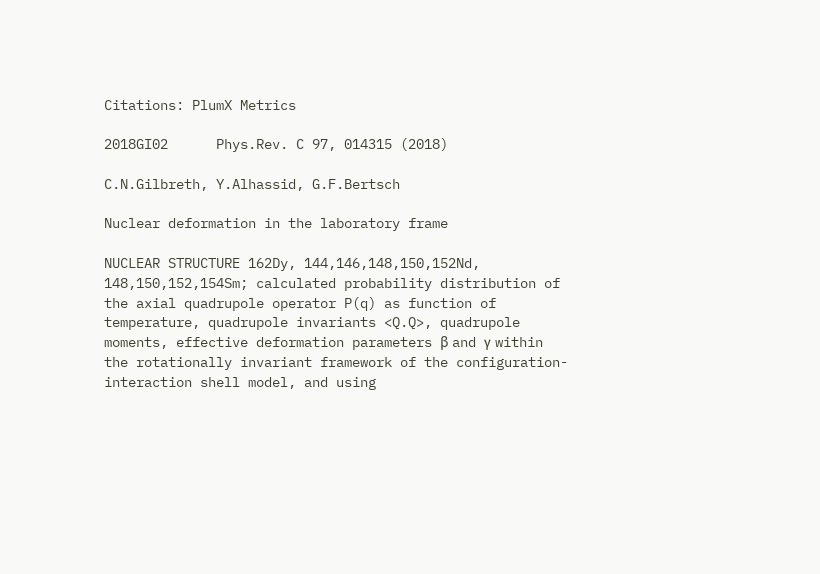Citations: PlumX Metrics

2018GI02      Phys.Rev. C 97, 014315 (2018)

C.N.Gilbreth, Y.Alhassid, G.F.Bertsch

Nuclear deformation in the laboratory frame

NUCLEAR STRUCTURE 162Dy, 144,146,148,150,152Nd, 148,150,152,154Sm; calculated probability distribution of the axial quadrupole operator P(q) as function of temperature, quadrupole invariants <Q.Q>, quadrupole moments, effective deformation parameters β and γ within the rotationally invariant framework of the configuration-interaction shell model, and using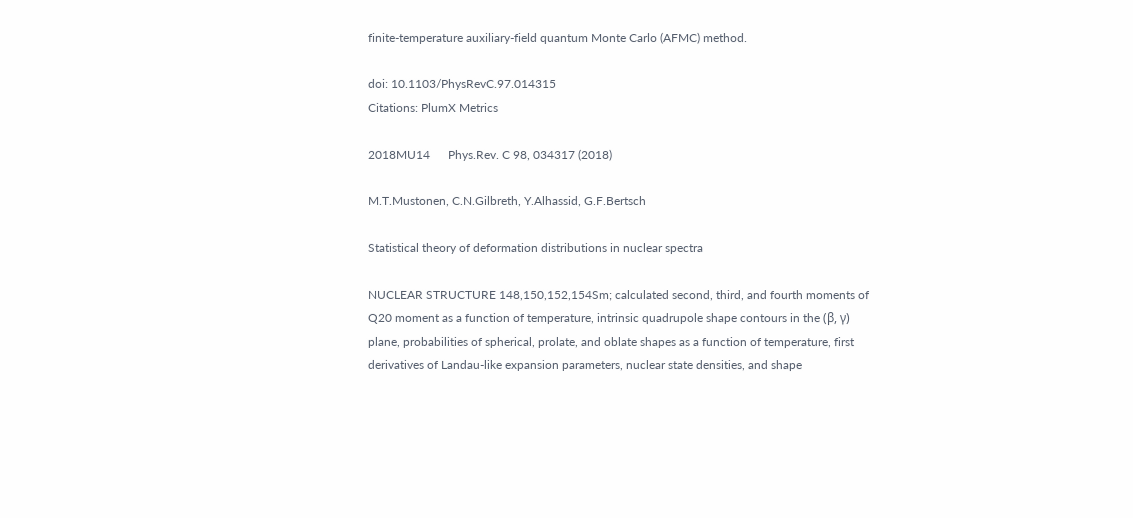finite-temperature auxiliary-field quantum Monte Carlo (AFMC) method.

doi: 10.1103/PhysRevC.97.014315
Citations: PlumX Metrics

2018MU14      Phys.Rev. C 98, 034317 (2018)

M.T.Mustonen, C.N.Gilbreth, Y.Alhassid, G.F.Bertsch

Statistical theory of deformation distributions in nuclear spectra

NUCLEAR STRUCTURE 148,150,152,154Sm; calculated second, third, and fourth moments of Q20 moment as a function of temperature, intrinsic quadrupole shape contours in the (β, γ) plane, probabilities of spherical, prolate, and oblate shapes as a function of temperature, first derivatives of Landau-like expansion parameters, nuclear state densities, and shape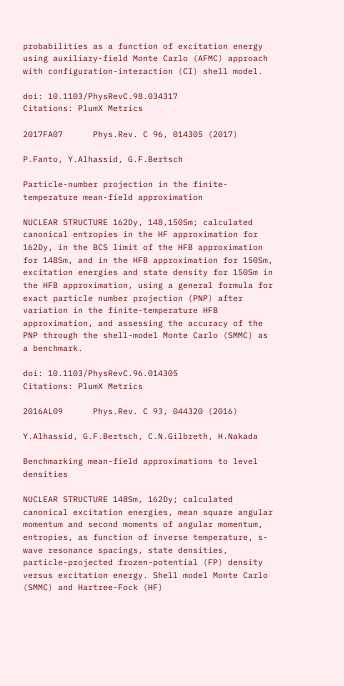probabilities as a function of excitation energy using auxiliary-field Monte Carlo (AFMC) approach with configuration-interaction (CI) shell model.

doi: 10.1103/PhysRevC.98.034317
Citations: PlumX Metrics

2017FA07      Phys.Rev. C 96, 014305 (2017)

P.Fanto, Y.Alhassid, G.F.Bertsch

Particle-number projection in the finite-temperature mean-field approximation

NUCLEAR STRUCTURE 162Dy, 148,150Sm; calculated canonical entropies in the HF approximation for 162Dy, in the BCS limit of the HFB approximation for 148Sm, and in the HFB approximation for 150Sm, excitation energies and state density for 150Sm in the HFB approximation, using a general formula for exact particle number projection (PNP) after variation in the finite-temperature HFB approximation, and assessing the accuracy of the PNP through the shell-model Monte Carlo (SMMC) as a benchmark.

doi: 10.1103/PhysRevC.96.014305
Citations: PlumX Metrics

2016AL09      Phys.Rev. C 93, 044320 (2016)

Y.Alhassid, G.F.Bertsch, C.N.Gilbreth, H.Nakada

Benchmarking mean-field approximations to level densities

NUCLEAR STRUCTURE 148Sm, 162Dy; calculated canonical excitation energies, mean square angular momentum and second moments of angular momentum, entropies, as function of inverse temperature, s-wave resonance spacings, state densities, particle-projected frozen-potential (FP) density versus excitation energy. Shell model Monte Carlo (SMMC) and Hartree-Fock (HF)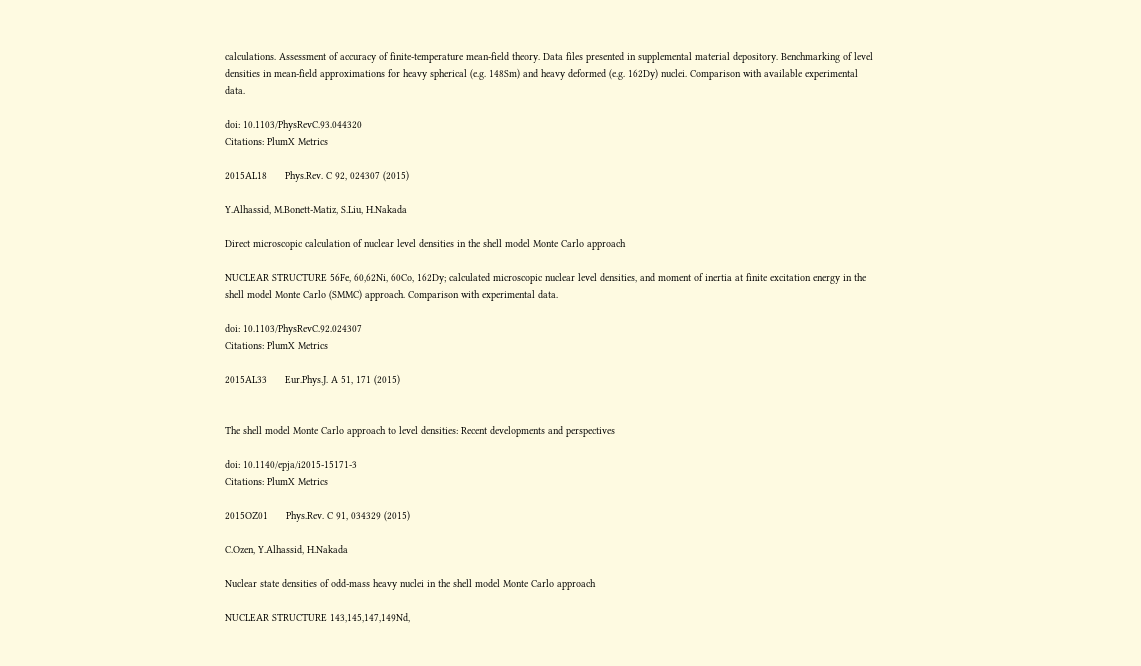calculations. Assessment of accuracy of finite-temperature mean-field theory. Data files presented in supplemental material depository. Benchmarking of level densities in mean-field approximations for heavy spherical (e.g. 148Sm) and heavy deformed (e.g. 162Dy) nuclei. Comparison with available experimental data.

doi: 10.1103/PhysRevC.93.044320
Citations: PlumX Metrics

2015AL18      Phys.Rev. C 92, 024307 (2015)

Y.Alhassid, M.Bonett-Matiz, S.Liu, H.Nakada

Direct microscopic calculation of nuclear level densities in the shell model Monte Carlo approach

NUCLEAR STRUCTURE 56Fe, 60,62Ni, 60Co, 162Dy; calculated microscopic nuclear level densities, and moment of inertia at finite excitation energy in the shell model Monte Carlo (SMMC) approach. Comparison with experimental data.

doi: 10.1103/PhysRevC.92.024307
Citations: PlumX Metrics

2015AL33      Eur.Phys.J. A 51, 171 (2015)


The shell model Monte Carlo approach to level densities: Recent developments and perspectives

doi: 10.1140/epja/i2015-15171-3
Citations: PlumX Metrics

2015OZ01      Phys.Rev. C 91, 034329 (2015)

C.Ozen, Y.Alhassid, H.Nakada

Nuclear state densities of odd-mass heavy nuclei in the shell model Monte Carlo approach

NUCLEAR STRUCTURE 143,145,147,149Nd,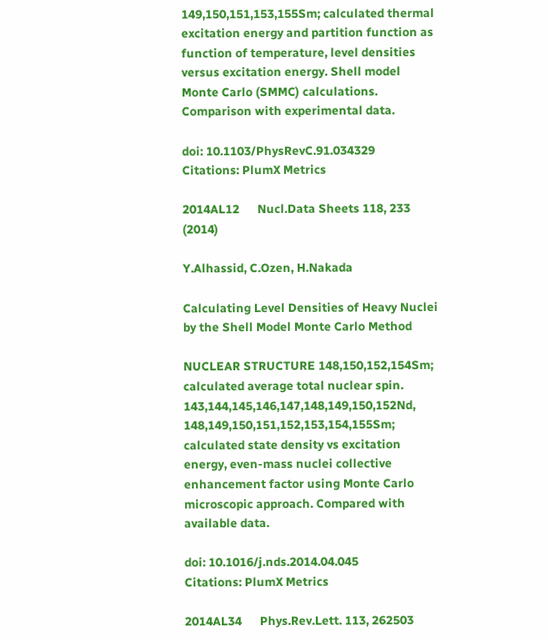149,150,151,153,155Sm; calculated thermal excitation energy and partition function as function of temperature, level densities versus excitation energy. Shell model Monte Carlo (SMMC) calculations. Comparison with experimental data.

doi: 10.1103/PhysRevC.91.034329
Citations: PlumX Metrics

2014AL12      Nucl.Data Sheets 118, 233 (2014)

Y.Alhassid, C.Ozen, H.Nakada

Calculating Level Densities of Heavy Nuclei by the Shell Model Monte Carlo Method

NUCLEAR STRUCTURE 148,150,152,154Sm; calculated average total nuclear spin. 143,144,145,146,147,148,149,150,152Nd, 148,149,150,151,152,153,154,155Sm; calculated state density vs excitation energy, even-mass nuclei collective enhancement factor using Monte Carlo microscopic approach. Compared with available data.

doi: 10.1016/j.nds.2014.04.045
Citations: PlumX Metrics

2014AL34      Phys.Rev.Lett. 113, 262503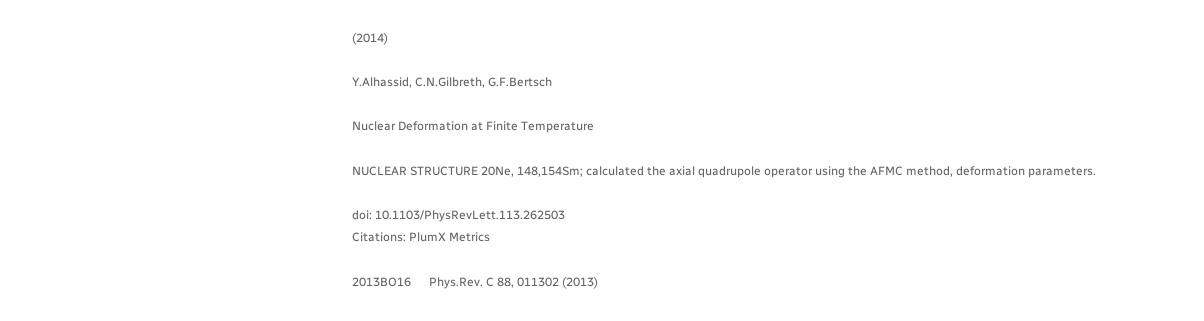(2014)

Y.Alhassid, C.N.Gilbreth, G.F.Bertsch

Nuclear Deformation at Finite Temperature

NUCLEAR STRUCTURE 20Ne, 148,154Sm; calculated the axial quadrupole operator using the AFMC method, deformation parameters.

doi: 10.1103/PhysRevLett.113.262503
Citations: PlumX Metrics

2013BO16      Phys.Rev. C 88, 011302 (2013)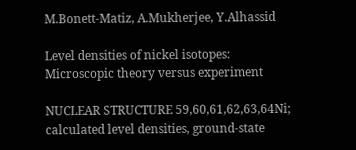M.Bonett-Matiz, A.Mukherjee, Y.Alhassid

Level densities of nickel isotopes: Microscopic theory versus experiment

NUCLEAR STRUCTURE 59,60,61,62,63,64Ni; calculated level densities, ground-state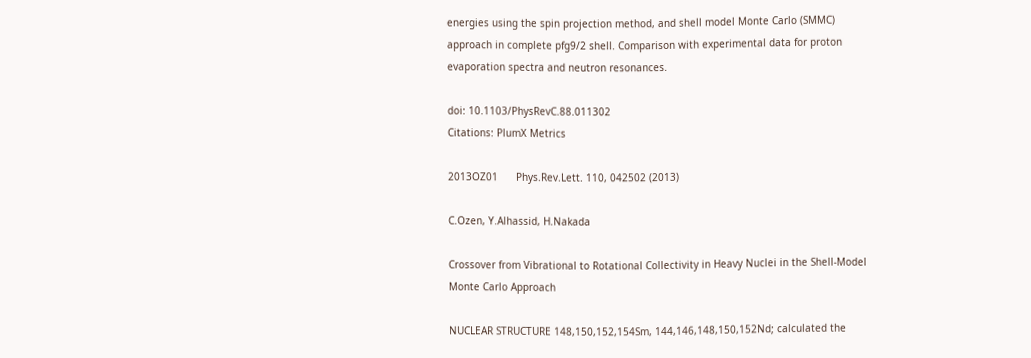energies using the spin projection method, and shell model Monte Carlo (SMMC) approach in complete pfg9/2 shell. Comparison with experimental data for proton evaporation spectra and neutron resonances.

doi: 10.1103/PhysRevC.88.011302
Citations: PlumX Metrics

2013OZ01      Phys.Rev.Lett. 110, 042502 (2013)

C.Ozen, Y.Alhassid, H.Nakada

Crossover from Vibrational to Rotational Collectivity in Heavy Nuclei in the Shell-Model Monte Carlo Approach

NUCLEAR STRUCTURE 148,150,152,154Sm, 144,146,148,150,152Nd; calculated the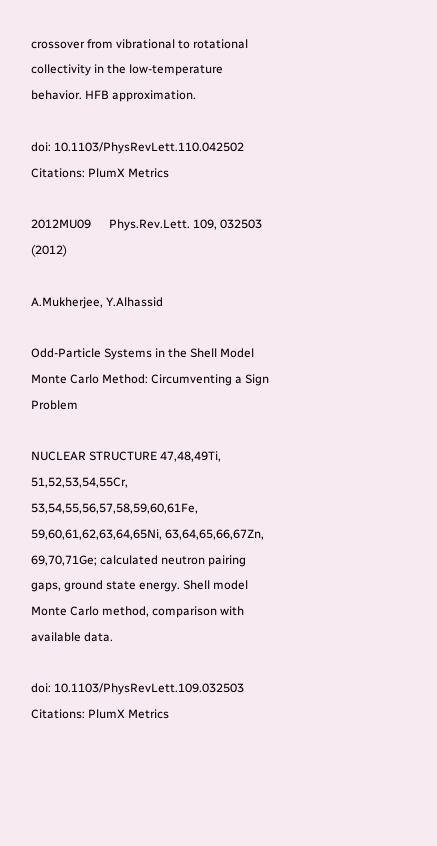crossover from vibrational to rotational collectivity in the low-temperature behavior. HFB approximation.

doi: 10.1103/PhysRevLett.110.042502
Citations: PlumX Metrics

2012MU09      Phys.Rev.Lett. 109, 032503 (2012)

A.Mukherjee, Y.Alhassid

Odd-Particle Systems in the Shell Model Monte Carlo Method: Circumventing a Sign Problem

NUCLEAR STRUCTURE 47,48,49Ti, 51,52,53,54,55Cr, 53,54,55,56,57,58,59,60,61Fe, 59,60,61,62,63,64,65Ni, 63,64,65,66,67Zn, 69,70,71Ge; calculated neutron pairing gaps, ground state energy. Shell model Monte Carlo method, comparison with available data.

doi: 10.1103/PhysRevLett.109.032503
Citations: PlumX Metrics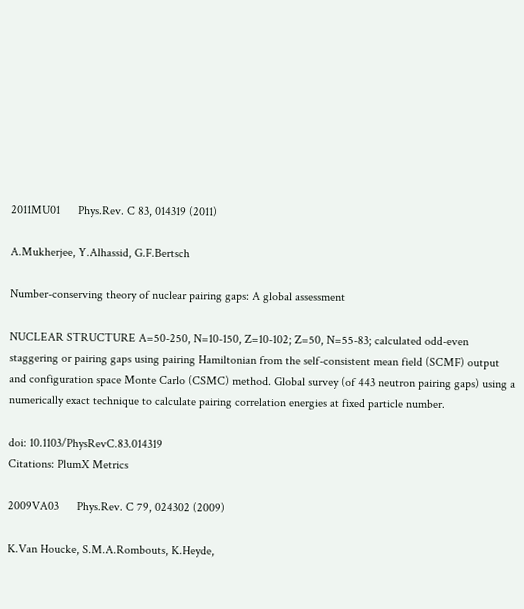2011MU01      Phys.Rev. C 83, 014319 (2011)

A.Mukherjee, Y.Alhassid, G.F.Bertsch

Number-conserving theory of nuclear pairing gaps: A global assessment

NUCLEAR STRUCTURE A=50-250, N=10-150, Z=10-102; Z=50, N=55-83; calculated odd-even staggering or pairing gaps using pairing Hamiltonian from the self-consistent mean field (SCMF) output and configuration space Monte Carlo (CSMC) method. Global survey (of 443 neutron pairing gaps) using a numerically exact technique to calculate pairing correlation energies at fixed particle number.

doi: 10.1103/PhysRevC.83.014319
Citations: PlumX Metrics

2009VA03      Phys.Rev. C 79, 024302 (2009)

K.Van Houcke, S.M.A.Rombouts, K.Heyde,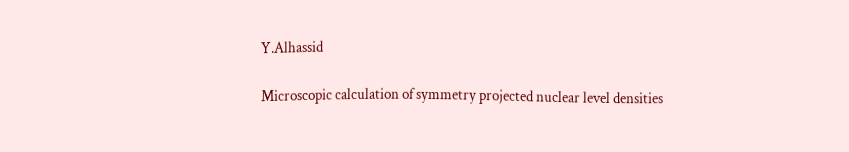Y.Alhassid

Microscopic calculation of symmetry projected nuclear level densities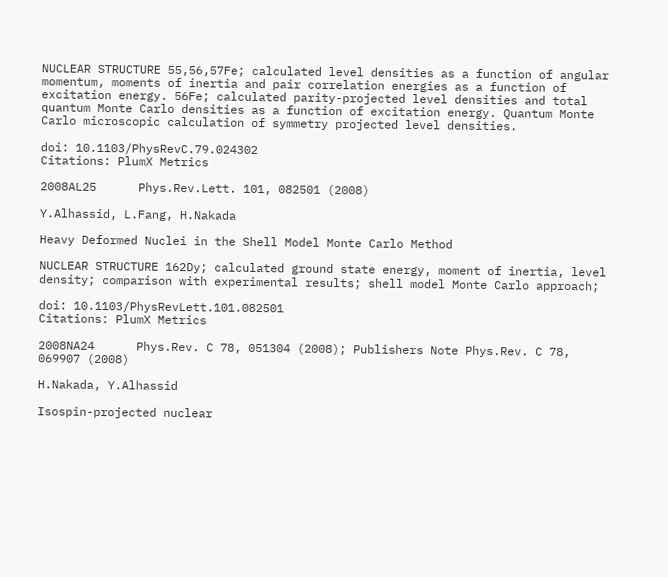NUCLEAR STRUCTURE 55,56,57Fe; calculated level densities as a function of angular momentum, moments of inertia and pair correlation energies as a function of excitation energy. 56Fe; calculated parity-projected level densities and total quantum Monte Carlo densities as a function of excitation energy. Quantum Monte Carlo microscopic calculation of symmetry projected level densities.

doi: 10.1103/PhysRevC.79.024302
Citations: PlumX Metrics

2008AL25      Phys.Rev.Lett. 101, 082501 (2008)

Y.Alhassid, L.Fang, H.Nakada

Heavy Deformed Nuclei in the Shell Model Monte Carlo Method

NUCLEAR STRUCTURE 162Dy; calculated ground state energy, moment of inertia, level density; comparison with experimental results; shell model Monte Carlo approach;

doi: 10.1103/PhysRevLett.101.082501
Citations: PlumX Metrics

2008NA24      Phys.Rev. C 78, 051304 (2008); Publishers Note Phys.Rev. C 78, 069907 (2008)

H.Nakada, Y.Alhassid

Isospin-projected nuclear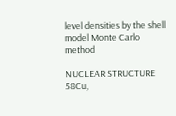level densities by the shell model Monte Carlo method

NUCLEAR STRUCTURE 58Cu,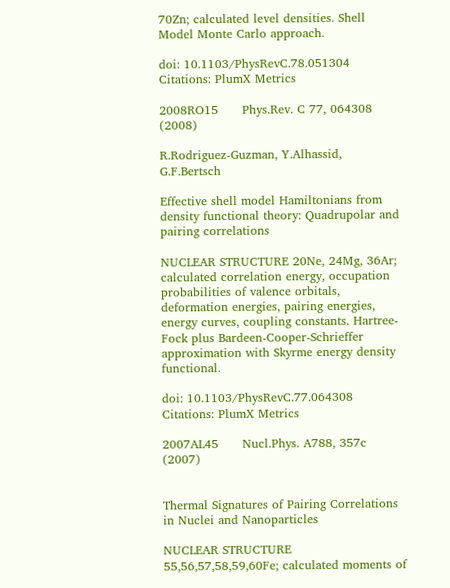70Zn; calculated level densities. Shell Model Monte Carlo approach.

doi: 10.1103/PhysRevC.78.051304
Citations: PlumX Metrics

2008RO15      Phys.Rev. C 77, 064308 (2008)

R.Rodriguez-Guzman, Y.Alhassid, G.F.Bertsch

Effective shell model Hamiltonians from density functional theory: Quadrupolar and pairing correlations

NUCLEAR STRUCTURE 20Ne, 24Mg, 36Ar; calculated correlation energy, occupation probabilities of valence orbitals, deformation energies, pairing energies, energy curves, coupling constants. Hartree-Fock plus Bardeen-Cooper-Schrieffer approximation with Skyrme energy density functional.

doi: 10.1103/PhysRevC.77.064308
Citations: PlumX Metrics

2007AL45      Nucl.Phys. A788, 357c (2007)


Thermal Signatures of Pairing Correlations in Nuclei and Nanoparticles

NUCLEAR STRUCTURE 55,56,57,58,59,60Fe; calculated moments of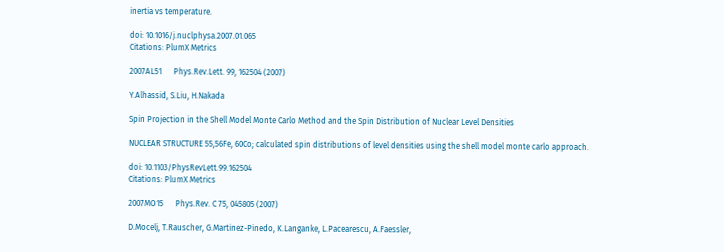inertia vs temperature.

doi: 10.1016/j.nuclphysa.2007.01.065
Citations: PlumX Metrics

2007AL51      Phys.Rev.Lett. 99, 162504 (2007)

Y.Alhassid, S.Liu, H.Nakada

Spin Projection in the Shell Model Monte Carlo Method and the Spin Distribution of Nuclear Level Densities

NUCLEAR STRUCTURE 55,56Fe, 60Co; calculated spin distributions of level densities using the shell model monte carlo approach.

doi: 10.1103/PhysRevLett.99.162504
Citations: PlumX Metrics

2007MO15      Phys.Rev. C 75, 045805 (2007)

D.Mocelj, T.Rauscher, G.Martinez-Pinedo, K.Langanke, L.Pacearescu, A.Faessler,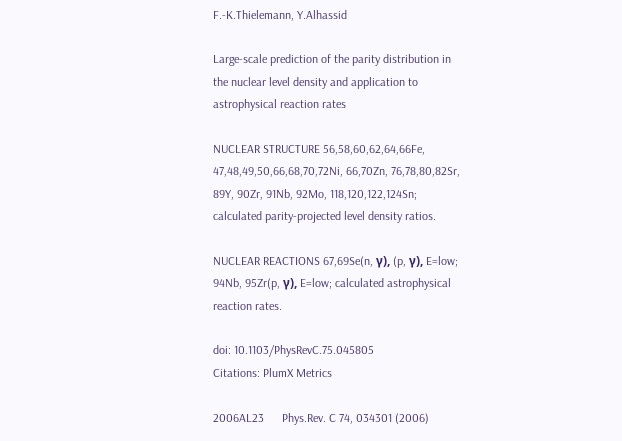F.-K.Thielemann, Y.Alhassid

Large-scale prediction of the parity distribution in the nuclear level density and application to astrophysical reaction rates

NUCLEAR STRUCTURE 56,58,60,62,64,66Fe, 47,48,49,50,66,68,70,72Ni, 66,70Zn, 76,78,80,82Sr, 89Y, 90Zr, 91Nb, 92Mo, 118,120,122,124Sn; calculated parity-projected level density ratios.

NUCLEAR REACTIONS 67,69Se(n, γ), (p, γ), E=low; 94Nb, 95Zr(p, γ), E=low; calculated astrophysical reaction rates.

doi: 10.1103/PhysRevC.75.045805
Citations: PlumX Metrics

2006AL23      Phys.Rev. C 74, 034301 (2006)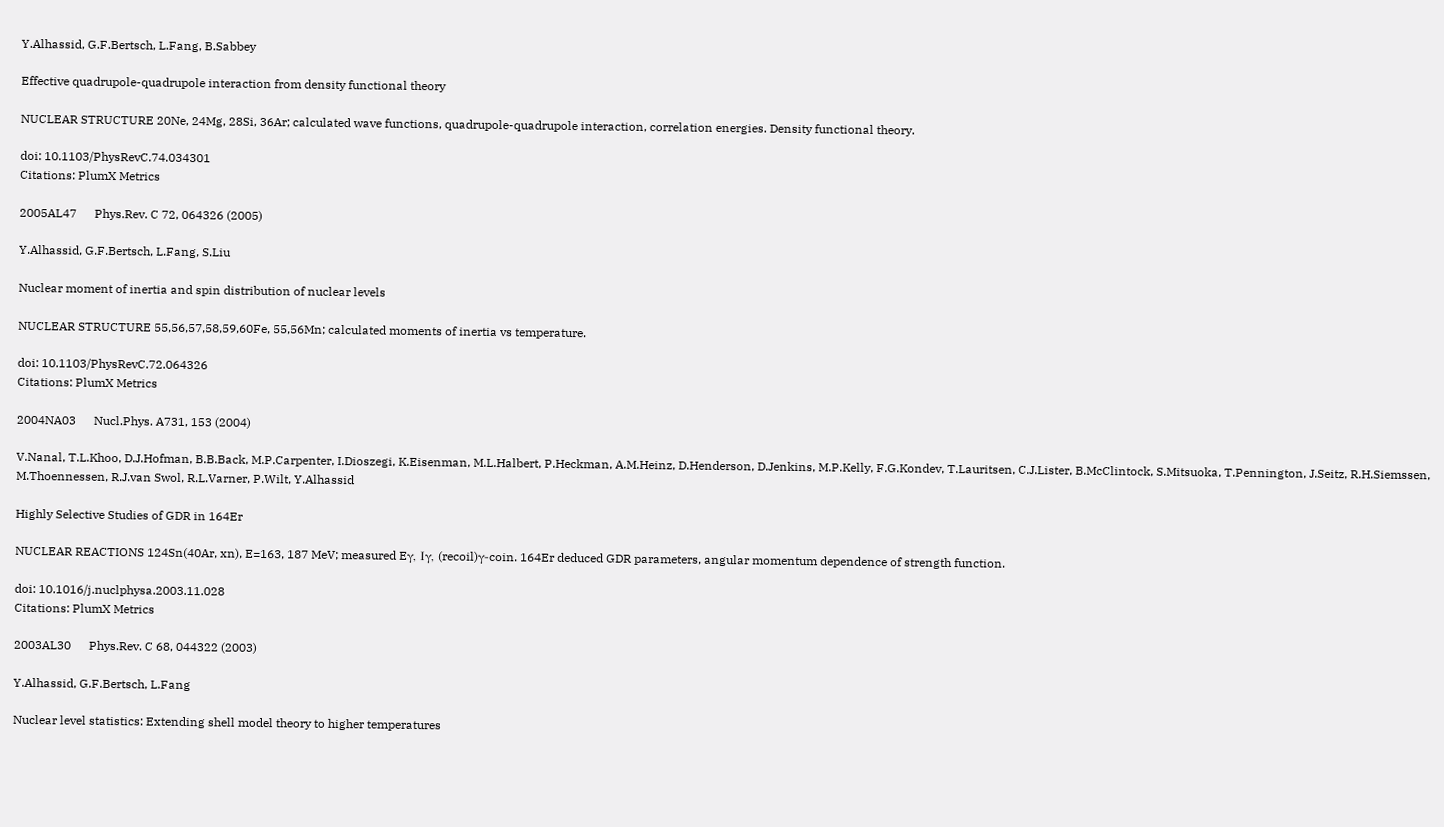Y.Alhassid, G.F.Bertsch, L.Fang, B.Sabbey

Effective quadrupole-quadrupole interaction from density functional theory

NUCLEAR STRUCTURE 20Ne, 24Mg, 28Si, 36Ar; calculated wave functions, quadrupole-quadrupole interaction, correlation energies. Density functional theory.

doi: 10.1103/PhysRevC.74.034301
Citations: PlumX Metrics

2005AL47      Phys.Rev. C 72, 064326 (2005)

Y.Alhassid, G.F.Bertsch, L.Fang, S.Liu

Nuclear moment of inertia and spin distribution of nuclear levels

NUCLEAR STRUCTURE 55,56,57,58,59,60Fe, 55,56Mn; calculated moments of inertia vs temperature.

doi: 10.1103/PhysRevC.72.064326
Citations: PlumX Metrics

2004NA03      Nucl.Phys. A731, 153 (2004)

V.Nanal, T.L.Khoo, D.J.Hofman, B.B.Back, M.P.Carpenter, I.Dioszegi, K.Eisenman, M.L.Halbert, P.Heckman, A.M.Heinz, D.Henderson, D.Jenkins, M.P.Kelly, F.G.Kondev, T.Lauritsen, C.J.Lister, B.McClintock, S.Mitsuoka, T.Pennington, J.Seitz, R.H.Siemssen, M.Thoennessen, R.J.van Swol, R.L.Varner, P.Wilt, Y.Alhassid

Highly Selective Studies of GDR in 164Er

NUCLEAR REACTIONS 124Sn(40Ar, xn), E=163, 187 MeV; measured Eγ, Iγ, (recoil)γ-coin. 164Er deduced GDR parameters, angular momentum dependence of strength function.

doi: 10.1016/j.nuclphysa.2003.11.028
Citations: PlumX Metrics

2003AL30      Phys.Rev. C 68, 044322 (2003)

Y.Alhassid, G.F.Bertsch, L.Fang

Nuclear level statistics: Extending shell model theory to higher temperatures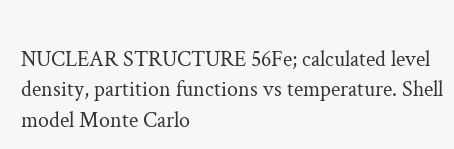NUCLEAR STRUCTURE 56Fe; calculated level density, partition functions vs temperature. Shell model Monte Carlo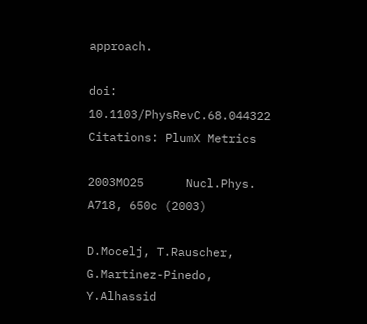approach.

doi: 10.1103/PhysRevC.68.044322
Citations: PlumX Metrics

2003MO25      Nucl.Phys. A718, 650c (2003)

D.Mocelj, T.Rauscher, G.Martinez-Pinedo, Y.Alhassid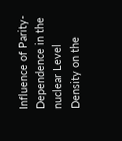Influence of Parity-Dependence in the nuclear Level Density on the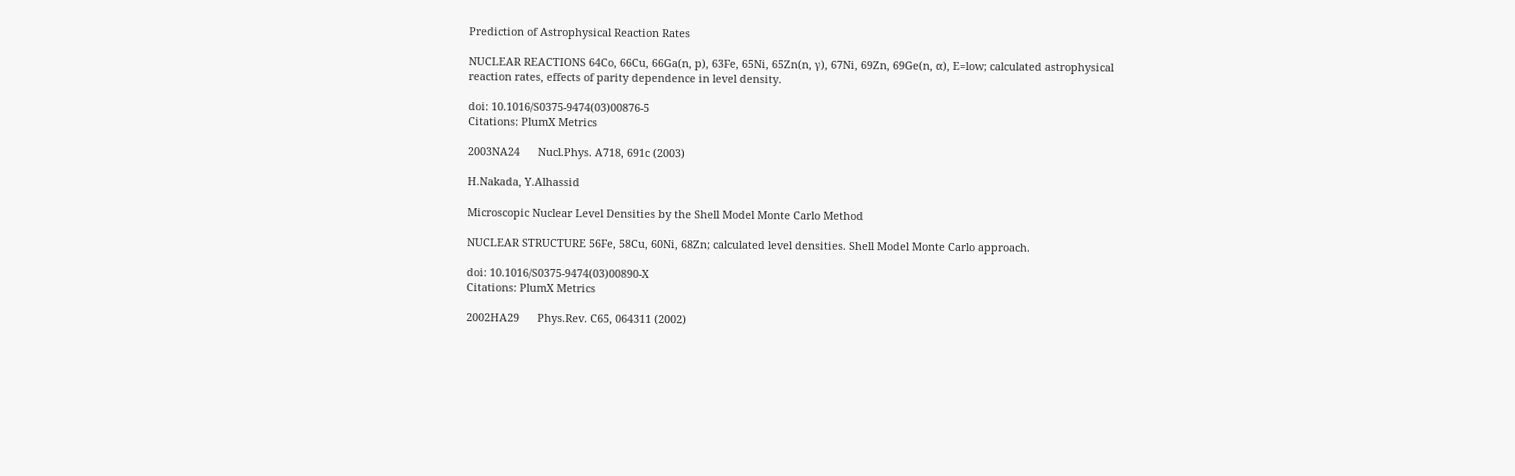Prediction of Astrophysical Reaction Rates

NUCLEAR REACTIONS 64Co, 66Cu, 66Ga(n, p), 63Fe, 65Ni, 65Zn(n, γ), 67Ni, 69Zn, 69Ge(n, α), E=low; calculated astrophysical reaction rates, effects of parity dependence in level density.

doi: 10.1016/S0375-9474(03)00876-5
Citations: PlumX Metrics

2003NA24      Nucl.Phys. A718, 691c (2003)

H.Nakada, Y.Alhassid

Microscopic Nuclear Level Densities by the Shell Model Monte Carlo Method

NUCLEAR STRUCTURE 56Fe, 58Cu, 60Ni, 68Zn; calculated level densities. Shell Model Monte Carlo approach.

doi: 10.1016/S0375-9474(03)00890-X
Citations: PlumX Metrics

2002HA29      Phys.Rev. C65, 064311 (2002)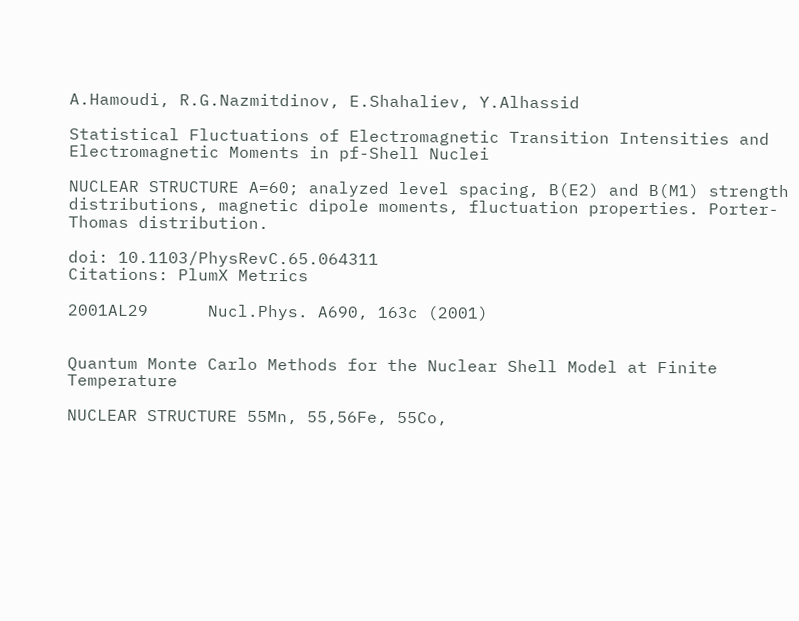A.Hamoudi, R.G.Nazmitdinov, E.Shahaliev, Y.Alhassid

Statistical Fluctuations of Electromagnetic Transition Intensities and Electromagnetic Moments in pf-Shell Nuclei

NUCLEAR STRUCTURE A=60; analyzed level spacing, B(E2) and B(M1) strength distributions, magnetic dipole moments, fluctuation properties. Porter-Thomas distribution.

doi: 10.1103/PhysRevC.65.064311
Citations: PlumX Metrics

2001AL29      Nucl.Phys. A690, 163c (2001)


Quantum Monte Carlo Methods for the Nuclear Shell Model at Finite Temperature

NUCLEAR STRUCTURE 55Mn, 55,56Fe, 55Co,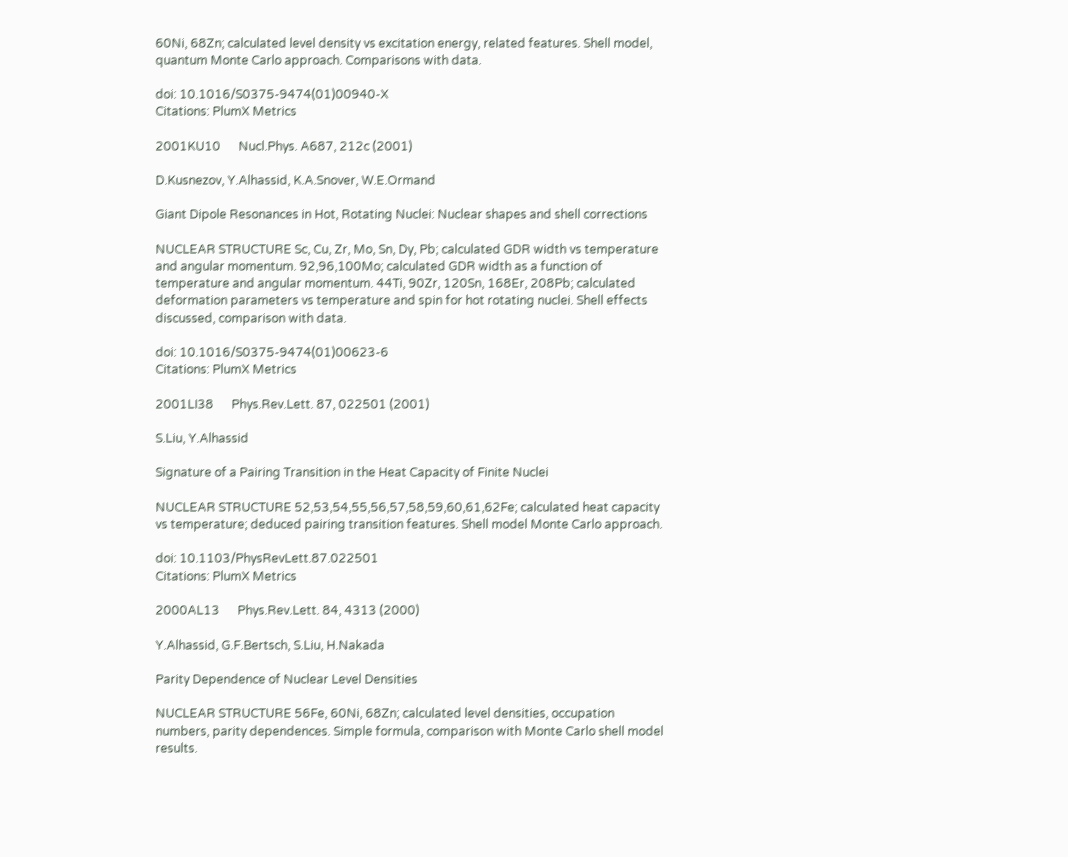60Ni, 68Zn; calculated level density vs excitation energy, related features. Shell model, quantum Monte Carlo approach. Comparisons with data.

doi: 10.1016/S0375-9474(01)00940-X
Citations: PlumX Metrics

2001KU10      Nucl.Phys. A687, 212c (2001)

D.Kusnezov, Y.Alhassid, K.A.Snover, W.E.Ormand

Giant Dipole Resonances in Hot, Rotating Nuclei: Nuclear shapes and shell corrections

NUCLEAR STRUCTURE Sc, Cu, Zr, Mo, Sn, Dy, Pb; calculated GDR width vs temperature and angular momentum. 92,96,100Mo; calculated GDR width as a function of temperature and angular momentum. 44Ti, 90Zr, 120Sn, 168Er, 208Pb; calculated deformation parameters vs temperature and spin for hot rotating nuclei. Shell effects discussed, comparison with data.

doi: 10.1016/S0375-9474(01)00623-6
Citations: PlumX Metrics

2001LI38      Phys.Rev.Lett. 87, 022501 (2001)

S.Liu, Y.Alhassid

Signature of a Pairing Transition in the Heat Capacity of Finite Nuclei

NUCLEAR STRUCTURE 52,53,54,55,56,57,58,59,60,61,62Fe; calculated heat capacity vs temperature; deduced pairing transition features. Shell model Monte Carlo approach.

doi: 10.1103/PhysRevLett.87.022501
Citations: PlumX Metrics

2000AL13      Phys.Rev.Lett. 84, 4313 (2000)

Y.Alhassid, G.F.Bertsch, S.Liu, H.Nakada

Parity Dependence of Nuclear Level Densities

NUCLEAR STRUCTURE 56Fe, 60Ni, 68Zn; calculated level densities, occupation numbers, parity dependences. Simple formula, comparison with Monte Carlo shell model results.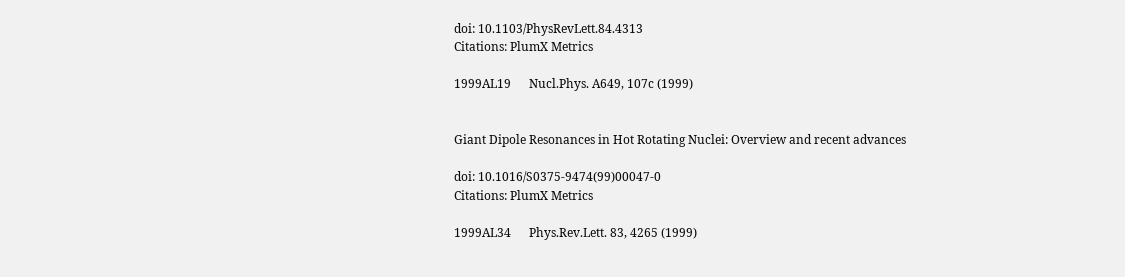doi: 10.1103/PhysRevLett.84.4313
Citations: PlumX Metrics

1999AL19      Nucl.Phys. A649, 107c (1999)


Giant Dipole Resonances in Hot Rotating Nuclei: Overview and recent advances

doi: 10.1016/S0375-9474(99)00047-0
Citations: PlumX Metrics

1999AL34      Phys.Rev.Lett. 83, 4265 (1999)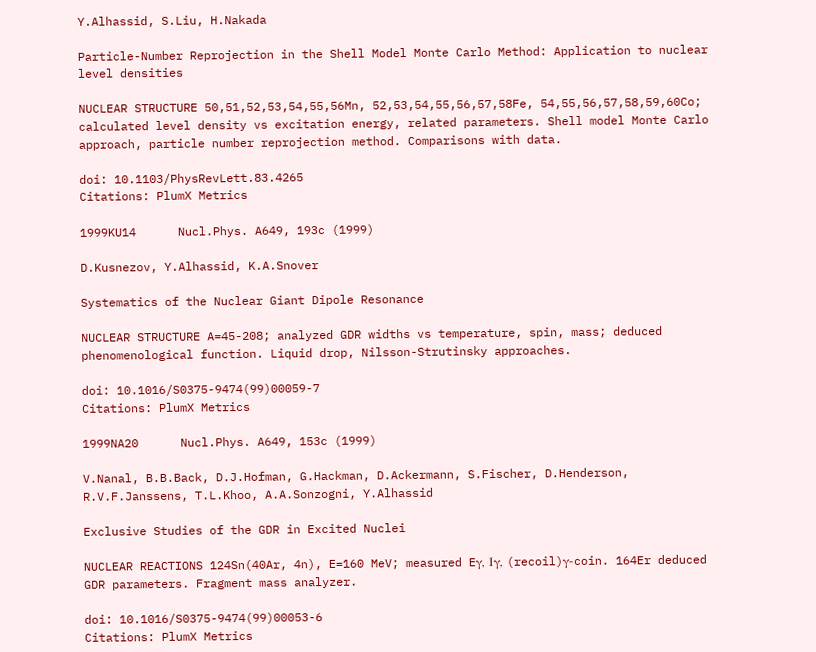Y.Alhassid, S.Liu, H.Nakada

Particle-Number Reprojection in the Shell Model Monte Carlo Method: Application to nuclear level densities

NUCLEAR STRUCTURE 50,51,52,53,54,55,56Mn, 52,53,54,55,56,57,58Fe, 54,55,56,57,58,59,60Co; calculated level density vs excitation energy, related parameters. Shell model Monte Carlo approach, particle number reprojection method. Comparisons with data.

doi: 10.1103/PhysRevLett.83.4265
Citations: PlumX Metrics

1999KU14      Nucl.Phys. A649, 193c (1999)

D.Kusnezov, Y.Alhassid, K.A.Snover

Systematics of the Nuclear Giant Dipole Resonance

NUCLEAR STRUCTURE A=45-208; analyzed GDR widths vs temperature, spin, mass; deduced phenomenological function. Liquid drop, Nilsson-Strutinsky approaches.

doi: 10.1016/S0375-9474(99)00059-7
Citations: PlumX Metrics

1999NA20      Nucl.Phys. A649, 153c (1999)

V.Nanal, B.B.Back, D.J.Hofman, G.Hackman, D.Ackermann, S.Fischer, D.Henderson, R.V.F.Janssens, T.L.Khoo, A.A.Sonzogni, Y.Alhassid

Exclusive Studies of the GDR in Excited Nuclei

NUCLEAR REACTIONS 124Sn(40Ar, 4n), E=160 MeV; measured Eγ, Iγ, (recoil)γ-coin. 164Er deduced GDR parameters. Fragment mass analyzer.

doi: 10.1016/S0375-9474(99)00053-6
Citations: PlumX Metrics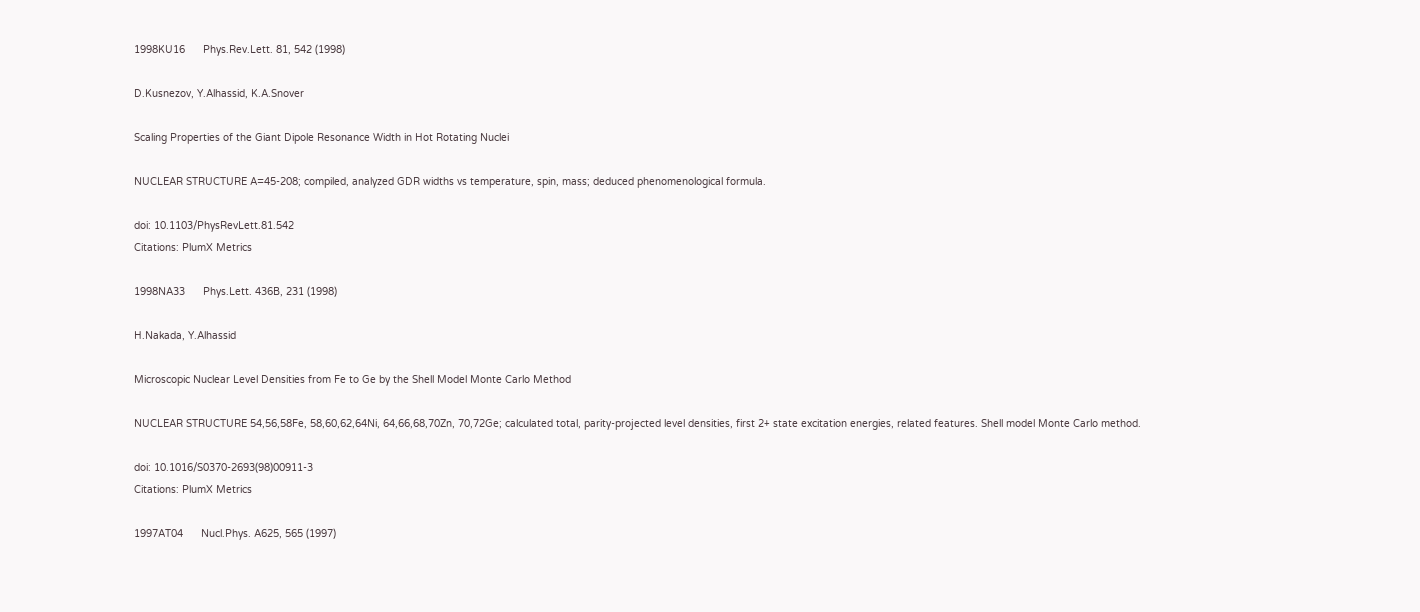1998KU16      Phys.Rev.Lett. 81, 542 (1998)

D.Kusnezov, Y.Alhassid, K.A.Snover

Scaling Properties of the Giant Dipole Resonance Width in Hot Rotating Nuclei

NUCLEAR STRUCTURE A=45-208; compiled, analyzed GDR widths vs temperature, spin, mass; deduced phenomenological formula.

doi: 10.1103/PhysRevLett.81.542
Citations: PlumX Metrics

1998NA33      Phys.Lett. 436B, 231 (1998)

H.Nakada, Y.Alhassid

Microscopic Nuclear Level Densities from Fe to Ge by the Shell Model Monte Carlo Method

NUCLEAR STRUCTURE 54,56,58Fe, 58,60,62,64Ni, 64,66,68,70Zn, 70,72Ge; calculated total, parity-projected level densities, first 2+ state excitation energies, related features. Shell model Monte Carlo method.

doi: 10.1016/S0370-2693(98)00911-3
Citations: PlumX Metrics

1997AT04      Nucl.Phys. A625, 565 (1997)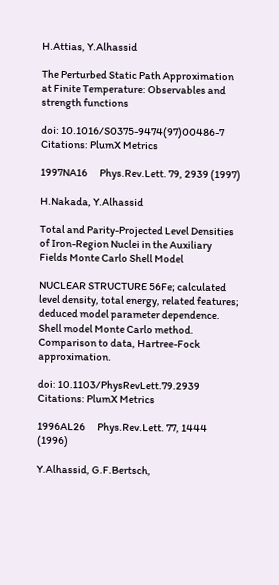H.Attias, Y.Alhassid

The Perturbed Static Path Approximation at Finite Temperature: Observables and strength functions

doi: 10.1016/S0375-9474(97)00486-7
Citations: PlumX Metrics

1997NA16      Phys.Rev.Lett. 79, 2939 (1997)

H.Nakada, Y.Alhassid

Total and Parity-Projected Level Densities of Iron-Region Nuclei in the Auxiliary Fields Monte Carlo Shell Model

NUCLEAR STRUCTURE 56Fe; calculated level density, total energy, related features; deduced model parameter dependence. Shell model Monte Carlo method. Comparison to data, Hartree-Fock approximation.

doi: 10.1103/PhysRevLett.79.2939
Citations: PlumX Metrics

1996AL26      Phys.Rev.Lett. 77, 1444 (1996)

Y.Alhassid, G.F.Bertsch,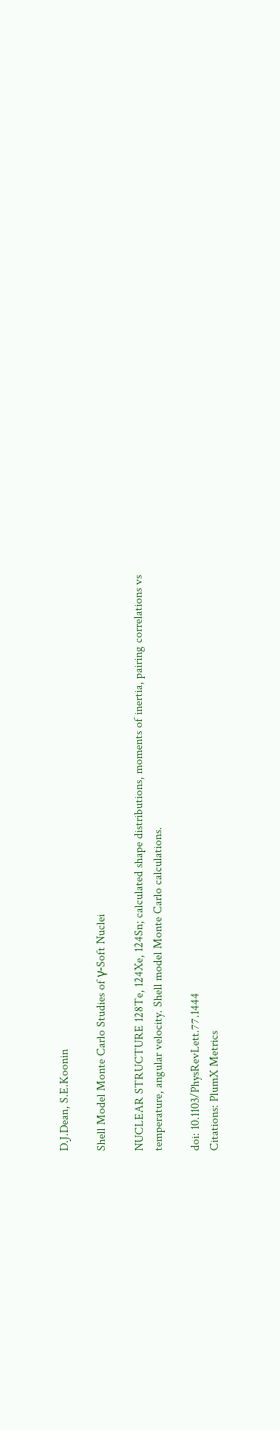D.J.Dean, S.E.Koonin

Shell Model Monte Carlo Studies of γ-Soft Nuclei

NUCLEAR STRUCTURE 128Te, 124Xe, 124Sn; calculated shape distributions, moments of inertia, pairing correlations vs temperature, angular velocity. Shell model Monte Carlo calculations.

doi: 10.1103/PhysRevLett.77.1444
Citations: PlumX Metrics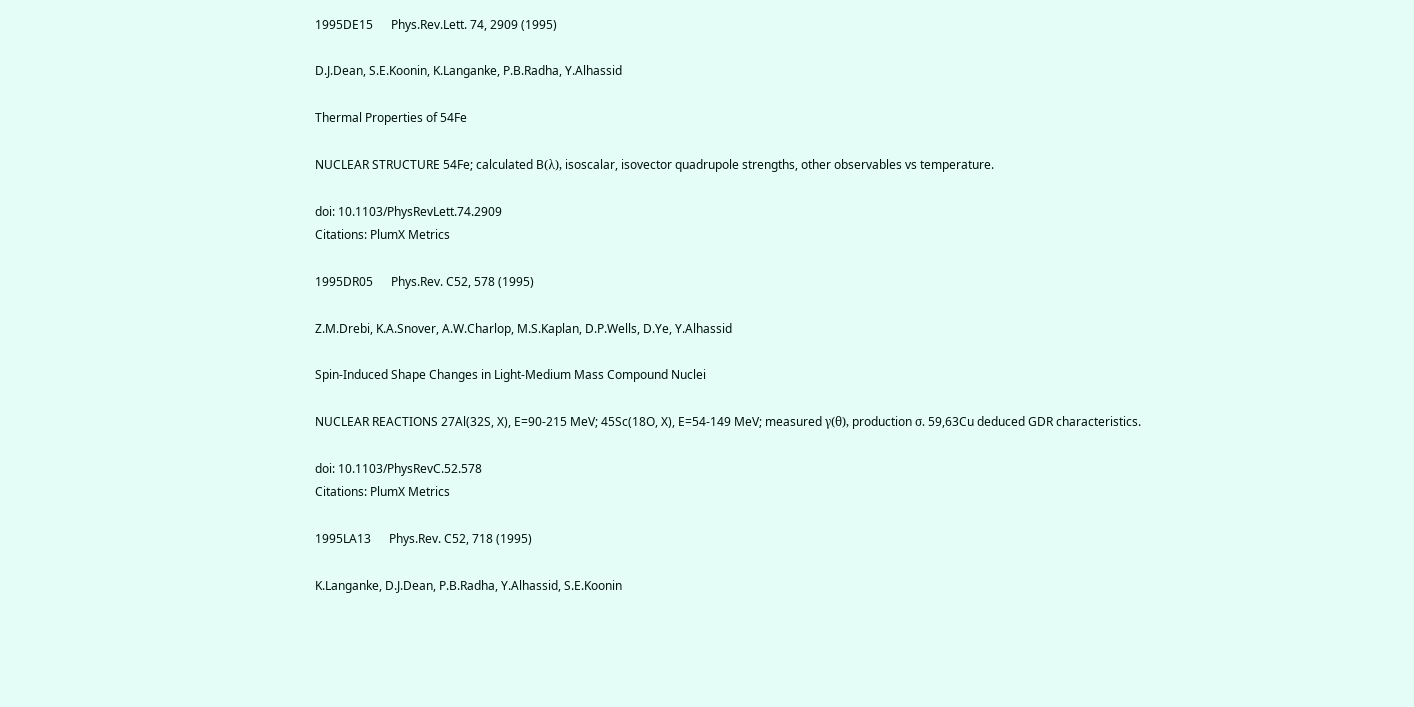1995DE15      Phys.Rev.Lett. 74, 2909 (1995)

D.J.Dean, S.E.Koonin, K.Langanke, P.B.Radha, Y.Alhassid

Thermal Properties of 54Fe

NUCLEAR STRUCTURE 54Fe; calculated B(λ), isoscalar, isovector quadrupole strengths, other observables vs temperature.

doi: 10.1103/PhysRevLett.74.2909
Citations: PlumX Metrics

1995DR05      Phys.Rev. C52, 578 (1995)

Z.M.Drebi, K.A.Snover, A.W.Charlop, M.S.Kaplan, D.P.Wells, D.Ye, Y.Alhassid

Spin-Induced Shape Changes in Light-Medium Mass Compound Nuclei

NUCLEAR REACTIONS 27Al(32S, X), E=90-215 MeV; 45Sc(18O, X), E=54-149 MeV; measured γ(θ), production σ. 59,63Cu deduced GDR characteristics.

doi: 10.1103/PhysRevC.52.578
Citations: PlumX Metrics

1995LA13      Phys.Rev. C52, 718 (1995)

K.Langanke, D.J.Dean, P.B.Radha, Y.Alhassid, S.E.Koonin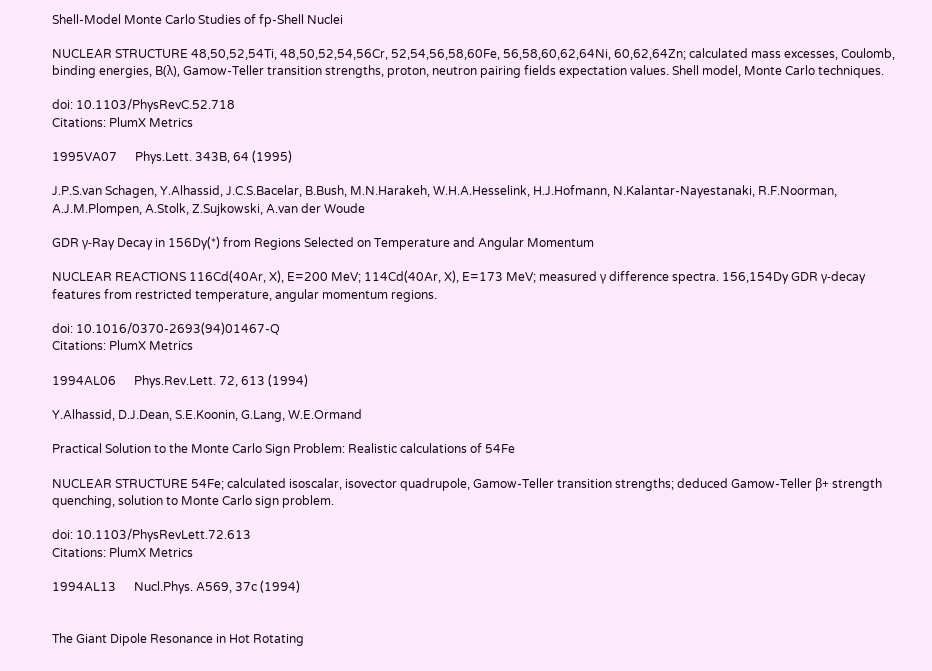Shell-Model Monte Carlo Studies of fp-Shell Nuclei

NUCLEAR STRUCTURE 48,50,52,54Ti, 48,50,52,54,56Cr, 52,54,56,58,60Fe, 56,58,60,62,64Ni, 60,62,64Zn; calculated mass excesses, Coulomb, binding energies, B(λ), Gamow-Teller transition strengths, proton, neutron pairing fields expectation values. Shell model, Monte Carlo techniques.

doi: 10.1103/PhysRevC.52.718
Citations: PlumX Metrics

1995VA07      Phys.Lett. 343B, 64 (1995)

J.P.S.van Schagen, Y.Alhassid, J.C.S.Bacelar, B.Bush, M.N.Harakeh, W.H.A.Hesselink, H.J.Hofmann, N.Kalantar-Nayestanaki, R.F.Noorman, A.J.M.Plompen, A.Stolk, Z.Sujkowski, A.van der Woude

GDR γ-Ray Decay in 156Dy(*) from Regions Selected on Temperature and Angular Momentum

NUCLEAR REACTIONS 116Cd(40Ar, X), E=200 MeV; 114Cd(40Ar, X), E=173 MeV; measured γ difference spectra. 156,154Dy GDR γ-decay features from restricted temperature, angular momentum regions.

doi: 10.1016/0370-2693(94)01467-Q
Citations: PlumX Metrics

1994AL06      Phys.Rev.Lett. 72, 613 (1994)

Y.Alhassid, D.J.Dean, S.E.Koonin, G.Lang, W.E.Ormand

Practical Solution to the Monte Carlo Sign Problem: Realistic calculations of 54Fe

NUCLEAR STRUCTURE 54Fe; calculated isoscalar, isovector quadrupole, Gamow-Teller transition strengths; deduced Gamow-Teller β+ strength quenching, solution to Monte Carlo sign problem.

doi: 10.1103/PhysRevLett.72.613
Citations: PlumX Metrics

1994AL13      Nucl.Phys. A569, 37c (1994)


The Giant Dipole Resonance in Hot Rotating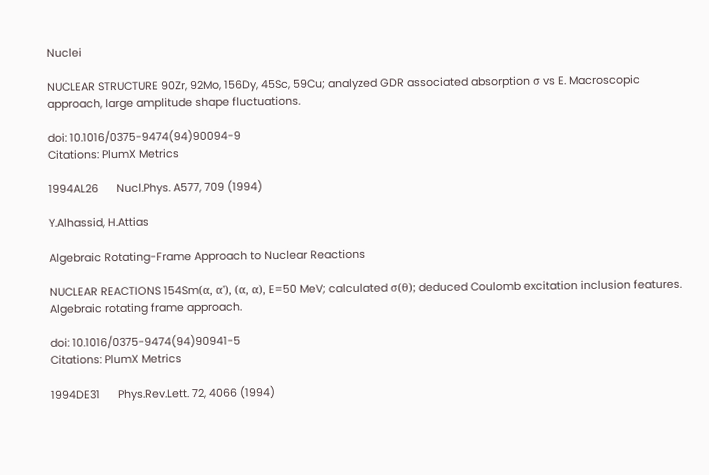Nuclei

NUCLEAR STRUCTURE 90Zr, 92Mo, 156Dy, 45Sc, 59Cu; analyzed GDR associated absorption σ vs E. Macroscopic approach, large amplitude shape fluctuations.

doi: 10.1016/0375-9474(94)90094-9
Citations: PlumX Metrics

1994AL26      Nucl.Phys. A577, 709 (1994)

Y.Alhassid, H.Attias

Algebraic Rotating-Frame Approach to Nuclear Reactions

NUCLEAR REACTIONS 154Sm(α, α'), (α, α), E=50 MeV; calculated σ(θ); deduced Coulomb excitation inclusion features. Algebraic rotating frame approach.

doi: 10.1016/0375-9474(94)90941-5
Citations: PlumX Metrics

1994DE31      Phys.Rev.Lett. 72, 4066 (1994)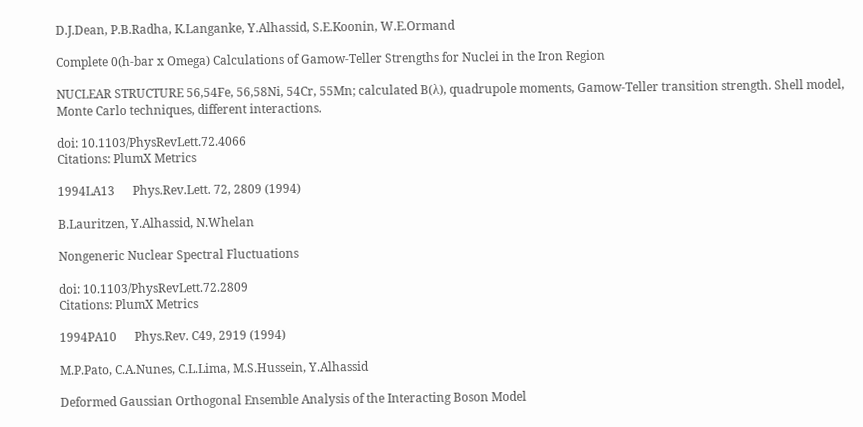D.J.Dean, P.B.Radha, K.Langanke, Y.Alhassid, S.E.Koonin, W.E.Ormand

Complete 0(h-bar x Omega) Calculations of Gamow-Teller Strengths for Nuclei in the Iron Region

NUCLEAR STRUCTURE 56,54Fe, 56,58Ni, 54Cr, 55Mn; calculated B(λ), quadrupole moments, Gamow-Teller transition strength. Shell model, Monte Carlo techniques, different interactions.

doi: 10.1103/PhysRevLett.72.4066
Citations: PlumX Metrics

1994LA13      Phys.Rev.Lett. 72, 2809 (1994)

B.Lauritzen, Y.Alhassid, N.Whelan

Nongeneric Nuclear Spectral Fluctuations

doi: 10.1103/PhysRevLett.72.2809
Citations: PlumX Metrics

1994PA10      Phys.Rev. C49, 2919 (1994)

M.P.Pato, C.A.Nunes, C.L.Lima, M.S.Hussein, Y.Alhassid

Deformed Gaussian Orthogonal Ensemble Analysis of the Interacting Boson Model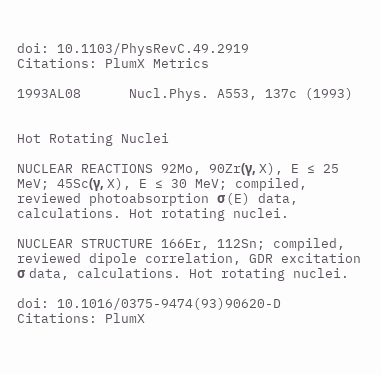doi: 10.1103/PhysRevC.49.2919
Citations: PlumX Metrics

1993AL08      Nucl.Phys. A553, 137c (1993)


Hot Rotating Nuclei

NUCLEAR REACTIONS 92Mo, 90Zr(γ, X), E ≤ 25 MeV; 45Sc(γ, X), E ≤ 30 MeV; compiled, reviewed photoabsorption σ(E) data, calculations. Hot rotating nuclei.

NUCLEAR STRUCTURE 166Er, 112Sn; compiled, reviewed dipole correlation, GDR excitation σ data, calculations. Hot rotating nuclei.

doi: 10.1016/0375-9474(93)90620-D
Citations: PlumX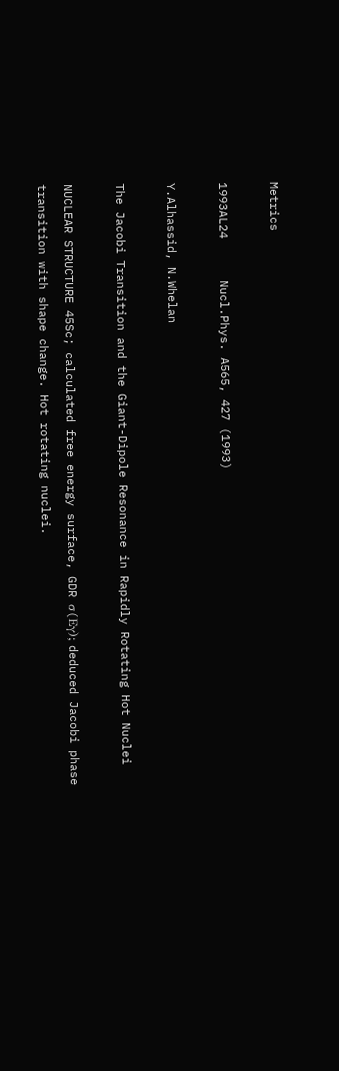Metrics

1993AL24      Nucl.Phys. A565, 427 (1993)

Y.Alhassid, N.Whelan

The Jacobi Transition and the Giant-Dipole Resonance in Rapidly Rotating Hot Nuclei

NUCLEAR STRUCTURE 45Sc; calculated free energy surface, GDR σ(Eγ); deduced Jacobi phase transition with shape change. Hot rotating nuclei.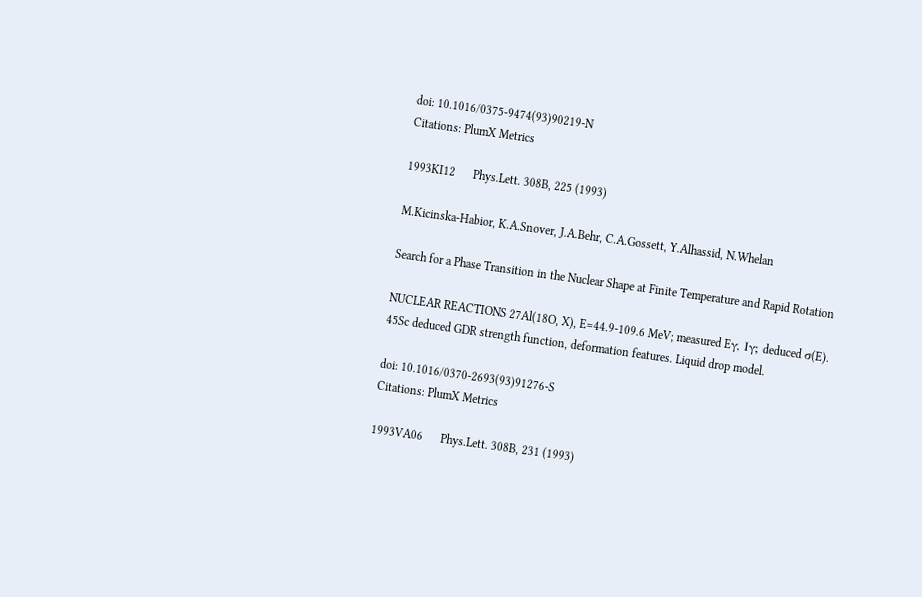doi: 10.1016/0375-9474(93)90219-N
Citations: PlumX Metrics

1993KI12      Phys.Lett. 308B, 225 (1993)

M.Kicinska-Habior, K.A.Snover, J.A.Behr, C.A.Gossett, Y.Alhassid, N.Whelan

Search for a Phase Transition in the Nuclear Shape at Finite Temperature and Rapid Rotation

NUCLEAR REACTIONS 27Al(18O, X), E=44.9-109.6 MeV; measured Eγ, Iγ; deduced σ(E). 45Sc deduced GDR strength function, deformation features. Liquid drop model.

doi: 10.1016/0370-2693(93)91276-S
Citations: PlumX Metrics

1993VA06      Phys.Lett. 308B, 231 (1993)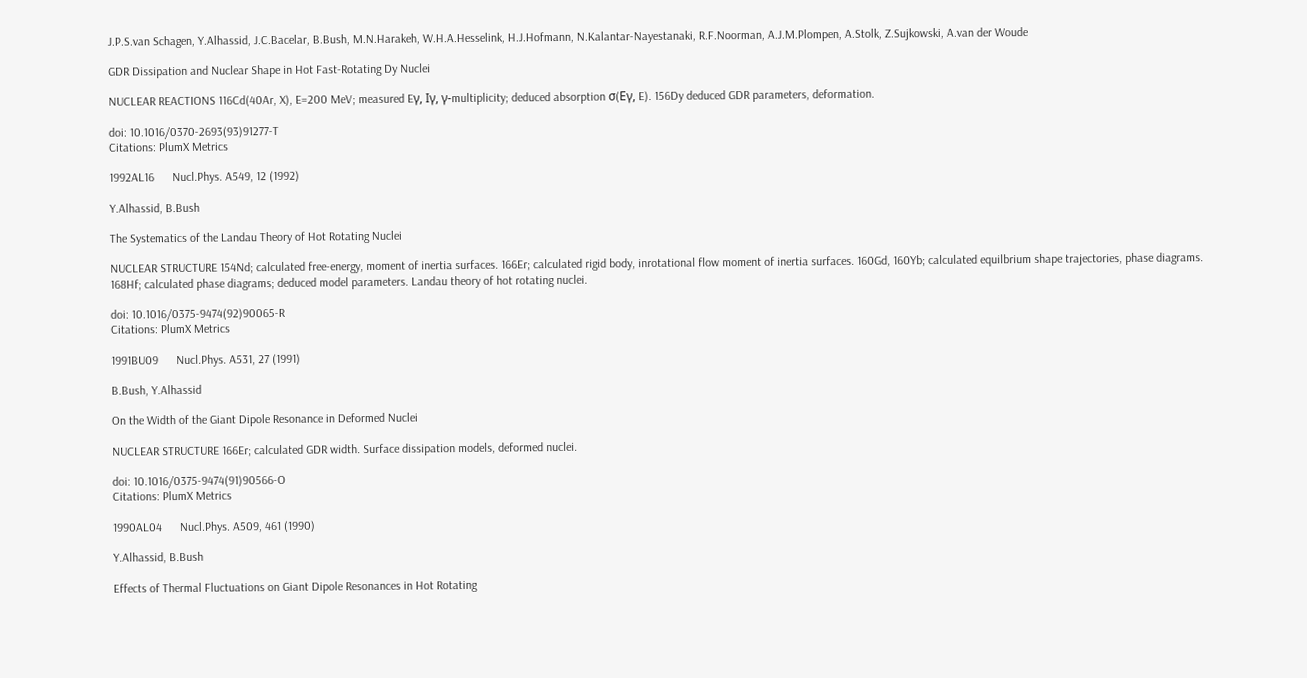J.P.S.van Schagen, Y.Alhassid, J.C.Bacelar, B.Bush, M.N.Harakeh, W.H.A.Hesselink, H.J.Hofmann, N.Kalantar-Nayestanaki, R.F.Noorman, A.J.M.Plompen, A.Stolk, Z.Sujkowski, A.van der Woude

GDR Dissipation and Nuclear Shape in Hot Fast-Rotating Dy Nuclei

NUCLEAR REACTIONS 116Cd(40Ar, X), E=200 MeV; measured Eγ, Iγ, γ-multiplicity; deduced absorption σ(Eγ, E). 156Dy deduced GDR parameters, deformation.

doi: 10.1016/0370-2693(93)91277-T
Citations: PlumX Metrics

1992AL16      Nucl.Phys. A549, 12 (1992)

Y.Alhassid, B.Bush

The Systematics of the Landau Theory of Hot Rotating Nuclei

NUCLEAR STRUCTURE 154Nd; calculated free-energy, moment of inertia surfaces. 166Er; calculated rigid body, inrotational flow moment of inertia surfaces. 160Gd, 160Yb; calculated equilbrium shape trajectories, phase diagrams. 168Hf; calculated phase diagrams; deduced model parameters. Landau theory of hot rotating nuclei.

doi: 10.1016/0375-9474(92)90065-R
Citations: PlumX Metrics

1991BU09      Nucl.Phys. A531, 27 (1991)

B.Bush, Y.Alhassid

On the Width of the Giant Dipole Resonance in Deformed Nuclei

NUCLEAR STRUCTURE 166Er; calculated GDR width. Surface dissipation models, deformed nuclei.

doi: 10.1016/0375-9474(91)90566-O
Citations: PlumX Metrics

1990AL04      Nucl.Phys. A509, 461 (1990)

Y.Alhassid, B.Bush

Effects of Thermal Fluctuations on Giant Dipole Resonances in Hot Rotating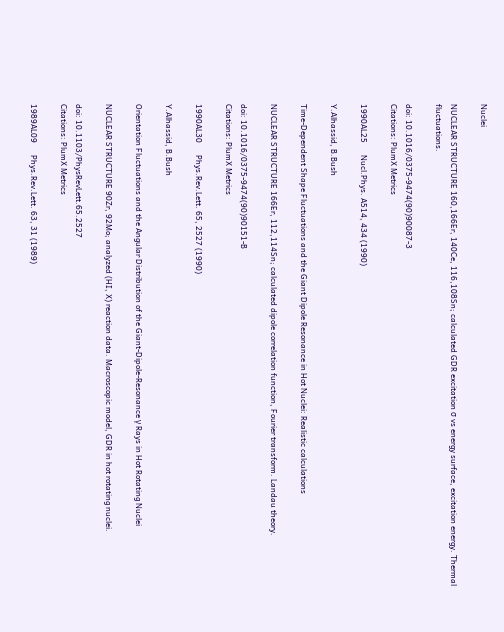Nuclei

NUCLEAR STRUCTURE 160,166Er, 140Ce, 116,108Sn; calculated GDR excitation σ vs energy surface, excitation energy. Thermal fluctuations.

doi: 10.1016/0375-9474(90)90087-3
Citations: PlumX Metrics

1990AL25      Nucl.Phys. A514, 434 (1990)

Y.Alhassid, B.Bush

Time-Dependent Shape Fluctuations and the Giant Dipole Resonance in Hot Nuclei: Realistic calculations

NUCLEAR STRUCTURE 166Er, 112,114Sn; calculated dipole correlation function, Fourier transform. Landau theory.

doi: 10.1016/0375-9474(90)90151-B
Citations: PlumX Metrics

1990AL30      Phys.Rev.Lett. 65, 2527 (1990)

Y.Alhassid, B.Bush

Orientation Fluctuations and the Angular Distribution of the Giant-Dipole-Resonance γ Rays in Hot Rotating Nuclei

NUCLEAR STRUCTURE 90Zr, 92Mo; analyzed (HI, X) reaction data. Macroscopic model, GDR in hot rotating nuclei.

doi: 10.1103/PhysRevLett.65.2527
Citations: PlumX Metrics

1989AL09      Phys.Rev.Lett. 63, 31 (1989)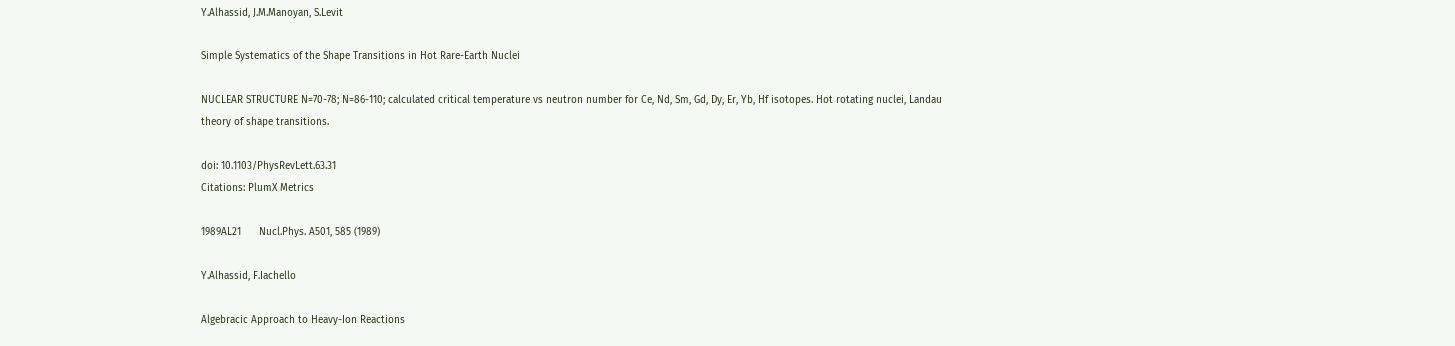Y.Alhassid, J.M.Manoyan, S.Levit

Simple Systematics of the Shape Transitions in Hot Rare-Earth Nuclei

NUCLEAR STRUCTURE N=70-78; N=86-110; calculated critical temperature vs neutron number for Ce, Nd, Sm, Gd, Dy, Er, Yb, Hf isotopes. Hot rotating nuclei, Landau theory of shape transitions.

doi: 10.1103/PhysRevLett.63.31
Citations: PlumX Metrics

1989AL21      Nucl.Phys. A501, 585 (1989)

Y.Alhassid, F.Iachello

Algebracic Approach to Heavy-Ion Reactions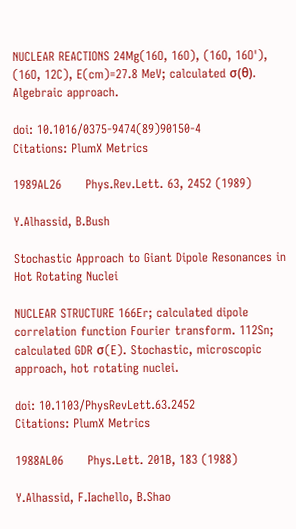NUCLEAR REACTIONS 24Mg(16O, 16O), (16O, 16O'), (16O, 12C), E(cm)=27.8 MeV; calculated σ(θ). Algebraic approach.

doi: 10.1016/0375-9474(89)90150-4
Citations: PlumX Metrics

1989AL26      Phys.Rev.Lett. 63, 2452 (1989)

Y.Alhassid, B.Bush

Stochastic Approach to Giant Dipole Resonances in Hot Rotating Nuclei

NUCLEAR STRUCTURE 166Er; calculated dipole correlation function Fourier transform. 112Sn; calculated GDR σ(E). Stochastic, microscopic approach, hot rotating nuclei.

doi: 10.1103/PhysRevLett.63.2452
Citations: PlumX Metrics

1988AL06      Phys.Lett. 201B, 183 (1988)

Y.Alhassid, F.Iachello, B.Shao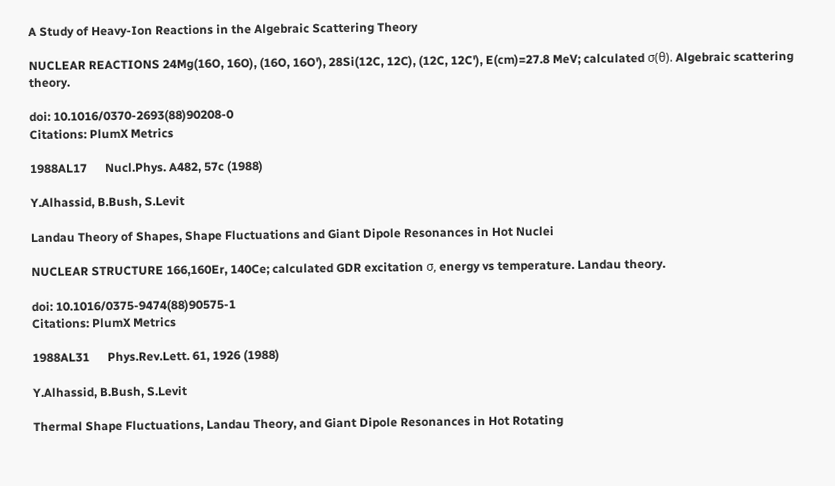A Study of Heavy-Ion Reactions in the Algebraic Scattering Theory

NUCLEAR REACTIONS 24Mg(16O, 16O), (16O, 16O'), 28Si(12C, 12C), (12C, 12C'), E(cm)=27.8 MeV; calculated σ(θ). Algebraic scattering theory.

doi: 10.1016/0370-2693(88)90208-0
Citations: PlumX Metrics

1988AL17      Nucl.Phys. A482, 57c (1988)

Y.Alhassid, B.Bush, S.Levit

Landau Theory of Shapes, Shape Fluctuations and Giant Dipole Resonances in Hot Nuclei

NUCLEAR STRUCTURE 166,160Er, 140Ce; calculated GDR excitation σ, energy vs temperature. Landau theory.

doi: 10.1016/0375-9474(88)90575-1
Citations: PlumX Metrics

1988AL31      Phys.Rev.Lett. 61, 1926 (1988)

Y.Alhassid, B.Bush, S.Levit

Thermal Shape Fluctuations, Landau Theory, and Giant Dipole Resonances in Hot Rotating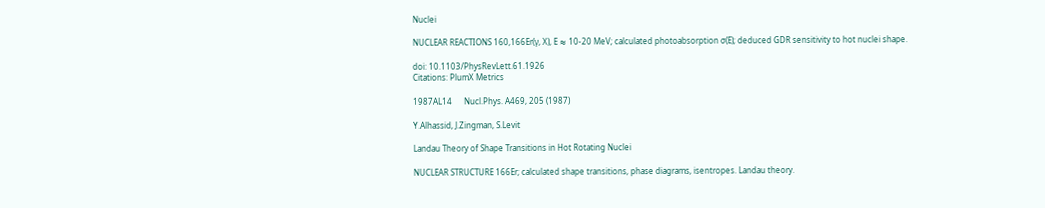Nuclei

NUCLEAR REACTIONS 160,166Er(γ, X), E ≈ 10-20 MeV; calculated photoabsorption σ(E); deduced GDR sensitivity to hot nuclei shape.

doi: 10.1103/PhysRevLett.61.1926
Citations: PlumX Metrics

1987AL14      Nucl.Phys. A469, 205 (1987)

Y.Alhassid, J.Zingman, S.Levit

Landau Theory of Shape Transitions in Hot Rotating Nuclei

NUCLEAR STRUCTURE 166Er; calculated shape transitions, phase diagrams, isentropes. Landau theory.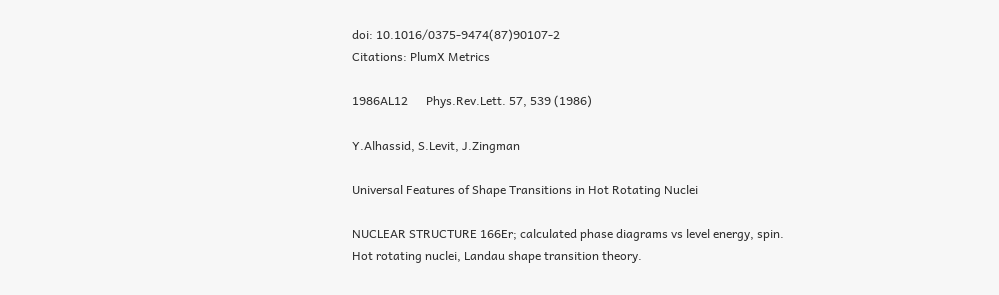doi: 10.1016/0375-9474(87)90107-2
Citations: PlumX Metrics

1986AL12      Phys.Rev.Lett. 57, 539 (1986)

Y.Alhassid, S.Levit, J.Zingman

Universal Features of Shape Transitions in Hot Rotating Nuclei

NUCLEAR STRUCTURE 166Er; calculated phase diagrams vs level energy, spin. Hot rotating nuclei, Landau shape transition theory.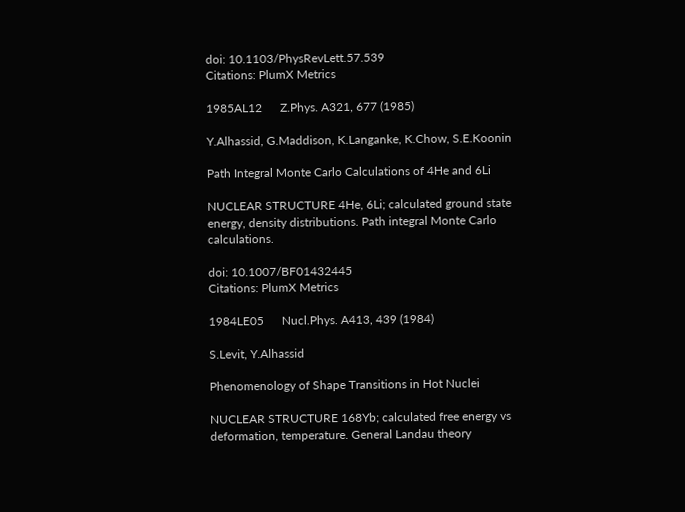doi: 10.1103/PhysRevLett.57.539
Citations: PlumX Metrics

1985AL12      Z.Phys. A321, 677 (1985)

Y.Alhassid, G.Maddison, K.Langanke, K.Chow, S.E.Koonin

Path Integral Monte Carlo Calculations of 4He and 6Li

NUCLEAR STRUCTURE 4He, 6Li; calculated ground state energy, density distributions. Path integral Monte Carlo calculations.

doi: 10.1007/BF01432445
Citations: PlumX Metrics

1984LE05      Nucl.Phys. A413, 439 (1984)

S.Levit, Y.Alhassid

Phenomenology of Shape Transitions in Hot Nuclei

NUCLEAR STRUCTURE 168Yb; calculated free energy vs deformation, temperature. General Landau theory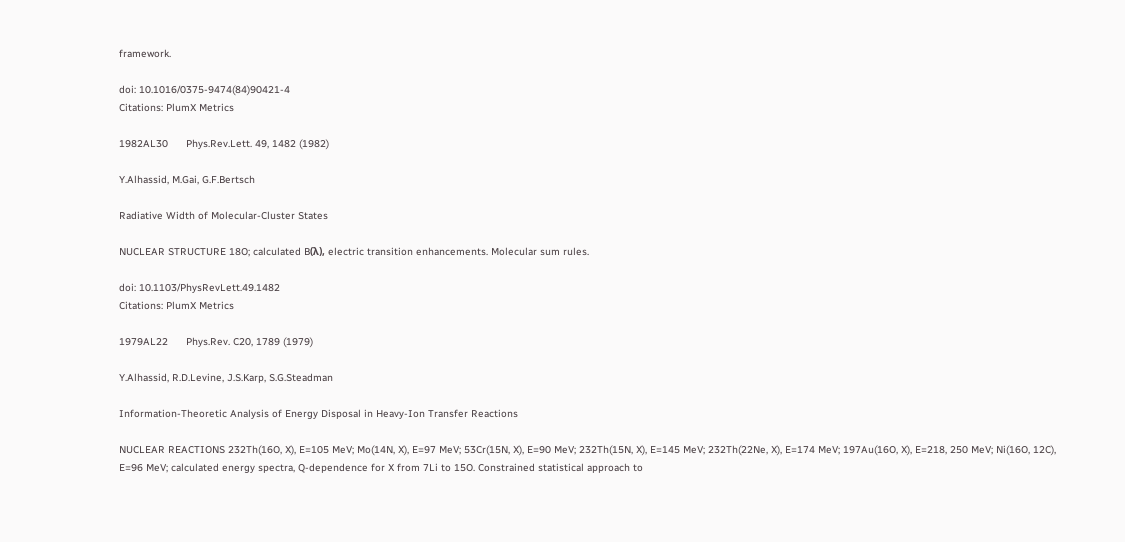framework.

doi: 10.1016/0375-9474(84)90421-4
Citations: PlumX Metrics

1982AL30      Phys.Rev.Lett. 49, 1482 (1982)

Y.Alhassid, M.Gai, G.F.Bertsch

Radiative Width of Molecular-Cluster States

NUCLEAR STRUCTURE 18O; calculated B(λ), electric transition enhancements. Molecular sum rules.

doi: 10.1103/PhysRevLett.49.1482
Citations: PlumX Metrics

1979AL22      Phys.Rev. C20, 1789 (1979)

Y.Alhassid, R.D.Levine, J.S.Karp, S.G.Steadman

Information-Theoretic Analysis of Energy Disposal in Heavy-Ion Transfer Reactions

NUCLEAR REACTIONS 232Th(16O, X), E=105 MeV; Mo(14N, X), E=97 MeV; 53Cr(15N, X), E=90 MeV; 232Th(15N, X), E=145 MeV; 232Th(22Ne, X), E=174 MeV; 197Au(16O, X), E=218, 250 MeV; Ni(16O, 12C), E=96 MeV; calculated energy spectra, Q-dependence for X from 7Li to 15O. Constrained statistical approach to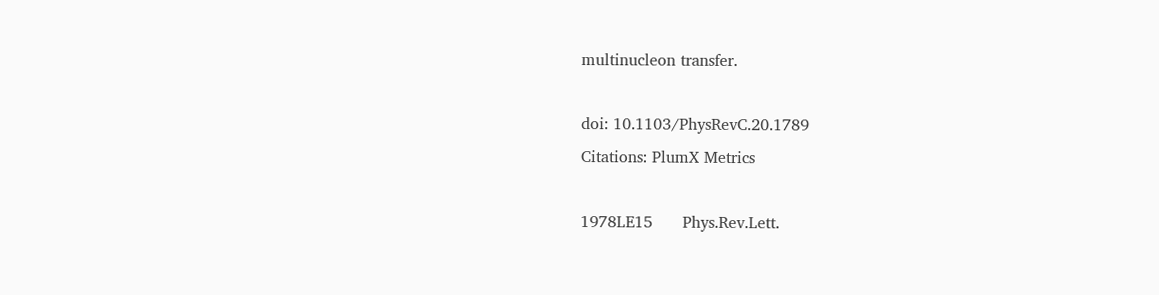multinucleon transfer.

doi: 10.1103/PhysRevC.20.1789
Citations: PlumX Metrics

1978LE15      Phys.Rev.Lett.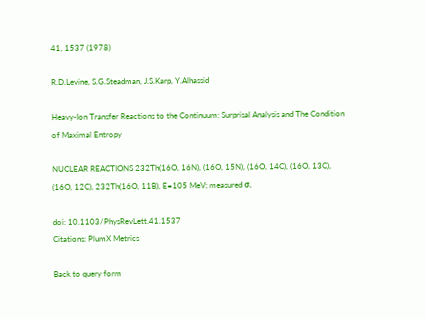41, 1537 (1978)

R.D.Levine, S.G.Steadman, J.S.Karp, Y.Alhassid

Heavy-Ion Transfer Reactions to the Continuum: Surprisal Analysis and The Condition of Maximal Entropy

NUCLEAR REACTIONS 232Th(16O, 16N), (16O, 15N), (16O, 14C), (16O, 13C), (16O, 12C), 232Th(16O, 11B), E=105 MeV; measured σ.

doi: 10.1103/PhysRevLett.41.1537
Citations: PlumX Metrics

Back to query form